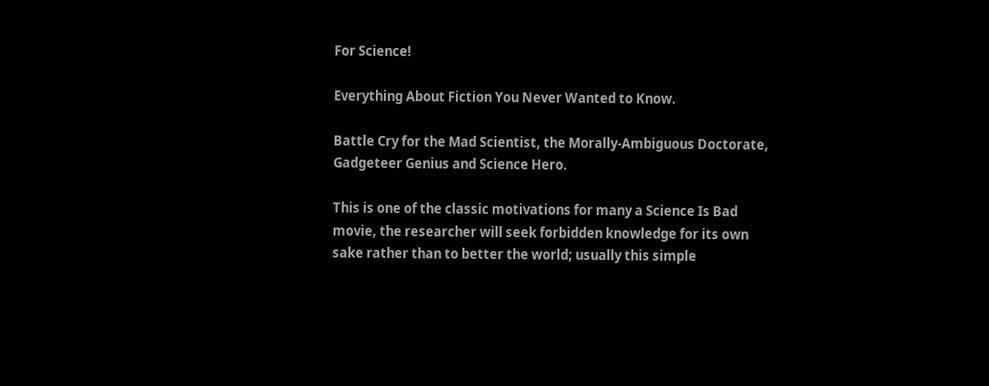For Science!

Everything About Fiction You Never Wanted to Know.

Battle Cry for the Mad Scientist, the Morally-Ambiguous Doctorate, Gadgeteer Genius and Science Hero.

This is one of the classic motivations for many a Science Is Bad movie, the researcher will seek forbidden knowledge for its own sake rather than to better the world; usually this simple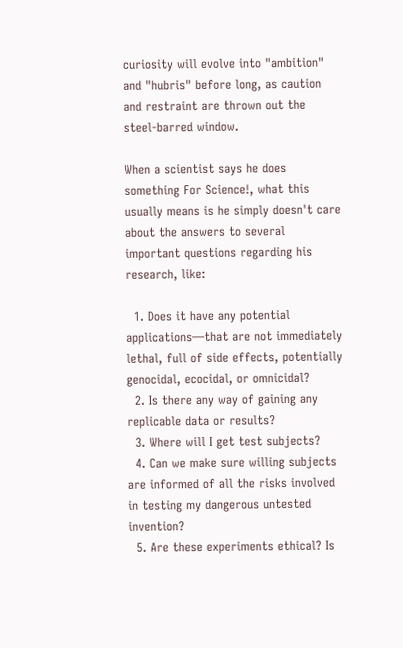curiosity will evolve into "ambition" and "hubris" before long, as caution and restraint are thrown out the steel-barred window.

When a scientist says he does something For Science!, what this usually means is he simply doesn't care about the answers to several important questions regarding his research, like:

  1. Does it have any potential applications—that are not immediately lethal, full of side effects, potentially genocidal, ecocidal, or omnicidal?
  2. Is there any way of gaining any replicable data or results?
  3. Where will I get test subjects?
  4. Can we make sure willing subjects are informed of all the risks involved in testing my dangerous untested invention?
  5. Are these experiments ethical? Is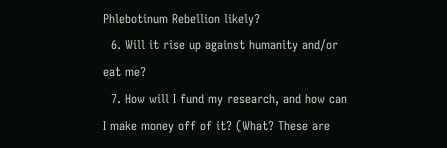Phlebotinum Rebellion likely?
  6. Will it rise up against humanity and/or eat me?
  7. How will I fund my research, and how can I make money off of it? (What? These are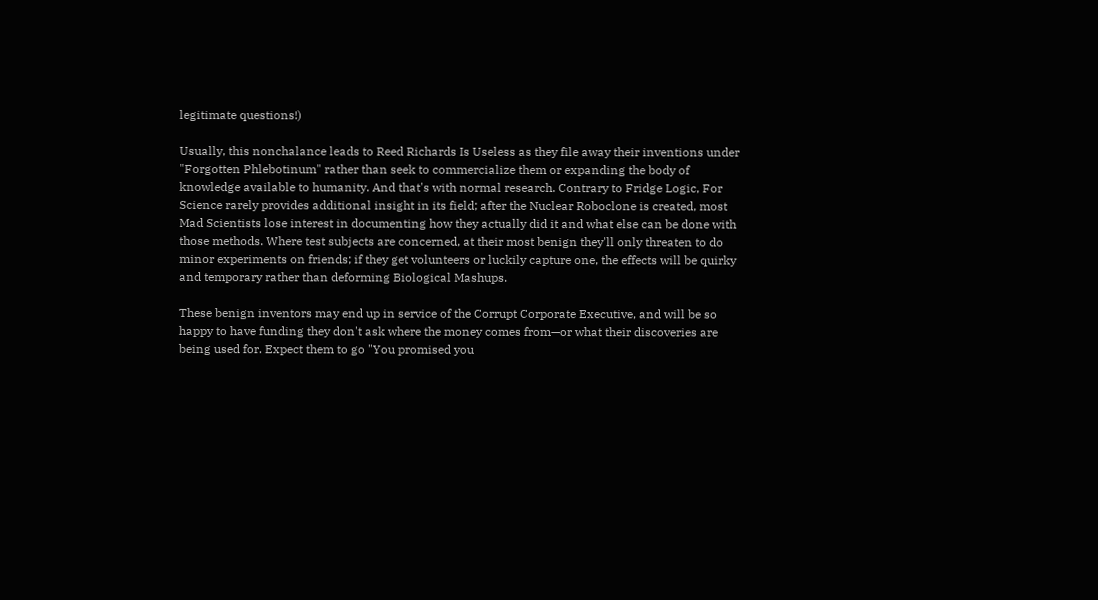legitimate questions!)

Usually, this nonchalance leads to Reed Richards Is Useless as they file away their inventions under "Forgotten Phlebotinum" rather than seek to commercialize them or expanding the body of knowledge available to humanity. And that's with normal research. Contrary to Fridge Logic, For Science rarely provides additional insight in its field; after the Nuclear Roboclone is created, most Mad Scientists lose interest in documenting how they actually did it and what else can be done with those methods. Where test subjects are concerned, at their most benign they'll only threaten to do minor experiments on friends; if they get volunteers or luckily capture one, the effects will be quirky and temporary rather than deforming Biological Mashups.

These benign inventors may end up in service of the Corrupt Corporate Executive, and will be so happy to have funding they don't ask where the money comes from—or what their discoveries are being used for. Expect them to go "You promised you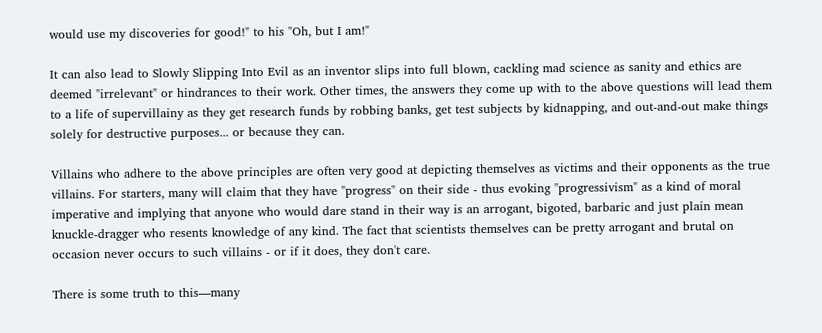would use my discoveries for good!" to his "Oh, but I am!"

It can also lead to Slowly Slipping Into Evil as an inventor slips into full blown, cackling mad science as sanity and ethics are deemed "irrelevant" or hindrances to their work. Other times, the answers they come up with to the above questions will lead them to a life of supervillainy as they get research funds by robbing banks, get test subjects by kidnapping, and out-and-out make things solely for destructive purposes... or because they can.

Villains who adhere to the above principles are often very good at depicting themselves as victims and their opponents as the true villains. For starters, many will claim that they have "progress" on their side - thus evoking "progressivism" as a kind of moral imperative and implying that anyone who would dare stand in their way is an arrogant, bigoted, barbaric and just plain mean knuckle-dragger who resents knowledge of any kind. The fact that scientists themselves can be pretty arrogant and brutal on occasion never occurs to such villains - or if it does, they don't care.

There is some truth to this—many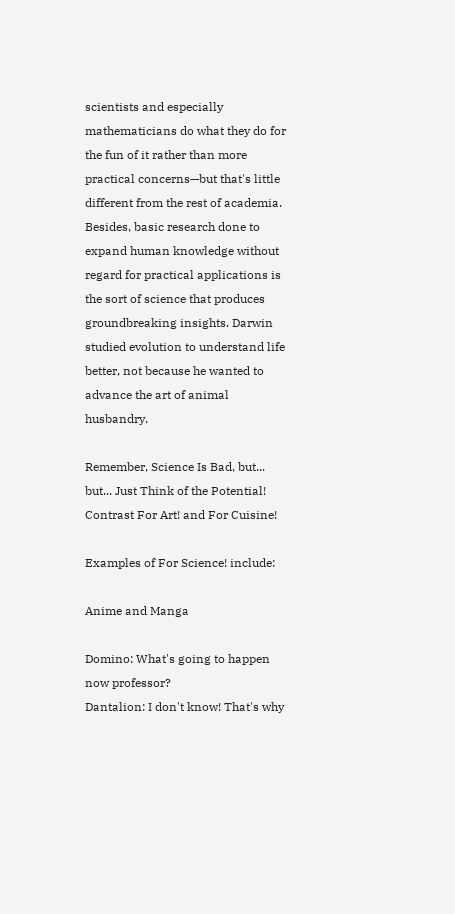scientists and especially mathematicians do what they do for the fun of it rather than more practical concerns—but that's little different from the rest of academia. Besides, basic research done to expand human knowledge without regard for practical applications is the sort of science that produces groundbreaking insights. Darwin studied evolution to understand life better, not because he wanted to advance the art of animal husbandry.

Remember, Science Is Bad, but... but... Just Think of the Potential! Contrast For Art! and For Cuisine!

Examples of For Science! include:

Anime and Manga

Domino: What's going to happen now professor?
Dantalion: I don't know! That's why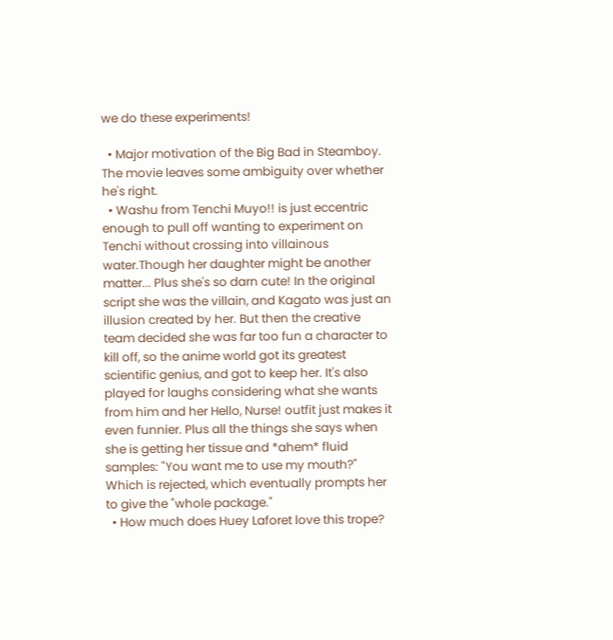we do these experiments!

  • Major motivation of the Big Bad in Steamboy. The movie leaves some ambiguity over whether he's right.
  • Washu from Tenchi Muyo!! is just eccentric enough to pull off wanting to experiment on Tenchi without crossing into villainous water.Though her daughter might be another matter... Plus she's so darn cute! In the original script she was the villain, and Kagato was just an illusion created by her. But then the creative team decided she was far too fun a character to kill off, so the anime world got its greatest scientific genius, and got to keep her. It's also played for laughs considering what she wants from him and her Hello, Nurse! outfit just makes it even funnier. Plus all the things she says when she is getting her tissue and *ahem* fluid samples: "You want me to use my mouth?" Which is rejected, which eventually prompts her to give the "whole package."
  • How much does Huey Laforet love this trope?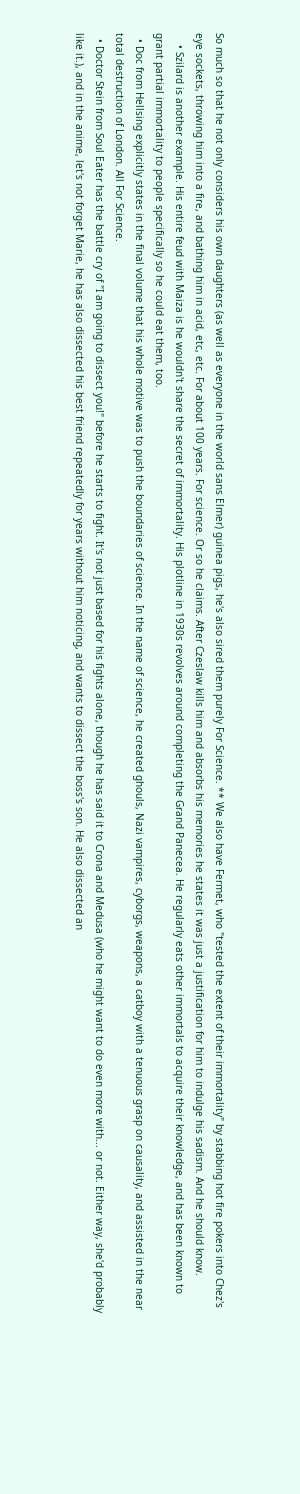So much so that he not only considers his own daughters (as well as everyone in the world sans Elmer) guinea pigs, he's also sired them purely For Science. ** We also have Fermet, who "tested the extent of their immortality" by stabbing hot fire pokers into Chez's eye sockets, throwing him into a fire, and bathing him in acid, etc, etc. For about 100 years. For science. Or so he claims. After Czeslaw kills him and absorbs his memories he states it was just a justification for him to indulge his sadism. And he should know.
    • Szilard is another example. His entire feud with Maiza is he wouldn't share the secret of immortality. His plotline in 1930s revolves around completing the Grand Panecea. He regularly eats other immortals to acquire their knowledge, and has been known to grant partial immortality to people specifically so he could eat them, too.
  • Doc from Hellsing explicitly states in the final volume that his whole motive was to push the boundaries of science. In the name of science, he created ghouls, Nazi vampires, cyborgs, weapons, a catboy with a tenuous grasp on causality, and assisted in the near total destruction of London. All For Science.
  • Doctor Stein from Soul Eater has the battle cry of "I am going to dissect you!" before he starts to fight. It's not just based for his fights alone, though he has said it to Crona and Medusa (who he might want to do even more with... or not. Either way, she'd probably like it.), and in the anime, let's not forget Marie, he has also dissected his best friend repeatedly for years without him noticing, and wants to dissect the boss's son. He also dissected an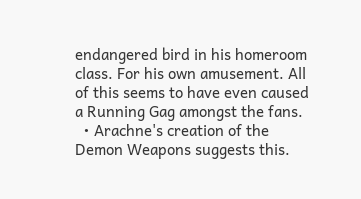endangered bird in his homeroom class. For his own amusement. All of this seems to have even caused a Running Gag amongst the fans.
  • Arachne's creation of the Demon Weapons suggests this.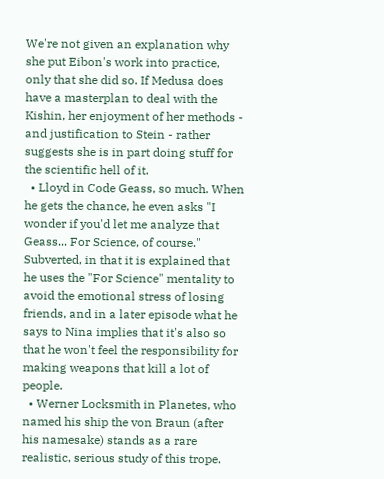We're not given an explanation why she put Eibon's work into practice, only that she did so. If Medusa does have a masterplan to deal with the Kishin, her enjoyment of her methods - and justification to Stein - rather suggests she is in part doing stuff for the scientific hell of it.
  • Lloyd in Code Geass, so much. When he gets the chance, he even asks "I wonder if you'd let me analyze that Geass... For Science, of course." Subverted, in that it is explained that he uses the "For Science" mentality to avoid the emotional stress of losing friends, and in a later episode what he says to Nina implies that it's also so that he won't feel the responsibility for making weapons that kill a lot of people.
  • Werner Locksmith in Planetes, who named his ship the von Braun (after his namesake) stands as a rare realistic, serious study of this trope.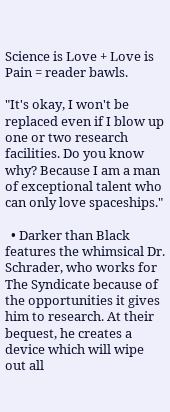Science is Love + Love is Pain = reader bawls.

"It's okay, I won't be replaced even if I blow up one or two research facilities. Do you know why? Because I am a man of exceptional talent who can only love spaceships."

  • Darker than Black features the whimsical Dr. Schrader, who works for The Syndicate because of the opportunities it gives him to research. At their bequest, he creates a device which will wipe out all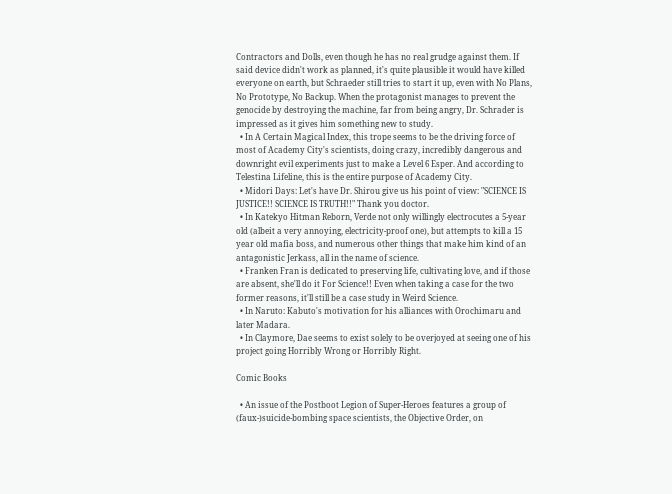Contractors and Dolls, even though he has no real grudge against them. If said device didn't work as planned, it's quite plausible it would have killed everyone on earth, but Schraeder still tries to start it up, even with No Plans, No Prototype, No Backup. When the protagonist manages to prevent the genocide by destroying the machine, far from being angry, Dr. Schrader is impressed as it gives him something new to study.
  • In A Certain Magical Index, this trope seems to be the driving force of most of Academy City's scientists, doing crazy, incredibly dangerous and downright evil experiments just to make a Level 6 Esper. And according to Telestina Lifeline, this is the entire purpose of Academy City.
  • Midori Days: Let's have Dr. Shirou give us his point of view: "SCIENCE IS JUSTICE!! SCIENCE IS TRUTH!!" Thank you doctor.
  • In Katekyo Hitman Reborn, Verde not only willingly electrocutes a 5-year old (albeit a very annoying, electricity-proof one), but attempts to kill a 15 year old mafia boss, and numerous other things that make him kind of an antagonistic Jerkass, all in the name of science.
  • Franken Fran is dedicated to preserving life, cultivating love, and if those are absent, she'll do it For Science!! Even when taking a case for the two former reasons, it'll still be a case study in Weird Science.
  • In Naruto: Kabuto's motivation for his alliances with Orochimaru and later Madara.
  • In Claymore, Dae seems to exist solely to be overjoyed at seeing one of his project going Horribly Wrong or Horribly Right.

Comic Books

  • An issue of the Postboot Legion of Super-Heroes features a group of (faux-)suicide-bombing space scientists, the Objective Order, on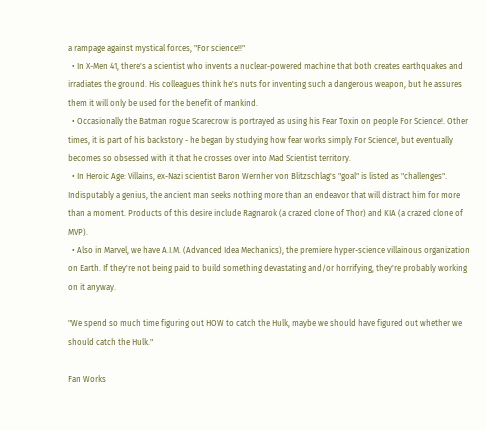a rampage against mystical forces, "For science!!"
  • In X-Men 41, there's a scientist who invents a nuclear-powered machine that both creates earthquakes and irradiates the ground. His colleagues think he's nuts for inventing such a dangerous weapon, but he assures them it will only be used for the benefit of mankind.
  • Occasionally the Batman rogue Scarecrow is portrayed as using his Fear Toxin on people For Science!. Other times, it is part of his backstory - he began by studying how fear works simply For Science!, but eventually becomes so obsessed with it that he crosses over into Mad Scientist territory.
  • In Heroic Age: Villains, ex-Nazi scientist Baron Wernher von Blitzschlag's "goal" is listed as "challenges". Indisputably a genius, the ancient man seeks nothing more than an endeavor that will distract him for more than a moment. Products of this desire include Ragnarok (a crazed clone of Thor) and KIA (a crazed clone of MVP).
  • Also in Marvel, we have A.I.M. (Advanced Idea Mechanics), the premiere hyper-science villainous organization on Earth. If they're not being paid to build something devastating and/or horrifying, they're probably working on it anyway.

"We spend so much time figuring out HOW to catch the Hulk, maybe we should have figured out whether we should catch the Hulk."

Fan Works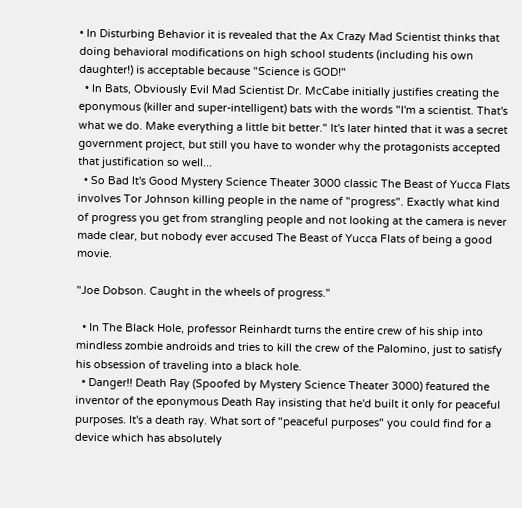• In Disturbing Behavior it is revealed that the Ax Crazy Mad Scientist thinks that doing behavioral modifications on high school students (including his own daughter!) is acceptable because "Science is GOD!"
  • In Bats, Obviously Evil Mad Scientist Dr. McCabe initially justifies creating the eponymous (killer and super-intelligent) bats with the words "I'm a scientist. That's what we do. Make everything a little bit better." It's later hinted that it was a secret government project, but still you have to wonder why the protagonists accepted that justification so well...
  • So Bad It's Good Mystery Science Theater 3000 classic The Beast of Yucca Flats involves Tor Johnson killing people in the name of "progress". Exactly what kind of progress you get from strangling people and not looking at the camera is never made clear, but nobody ever accused The Beast of Yucca Flats of being a good movie.

"Joe Dobson. Caught in the wheels of progress."

  • In The Black Hole, professor Reinhardt turns the entire crew of his ship into mindless zombie androids and tries to kill the crew of the Palomino, just to satisfy his obsession of traveling into a black hole.
  • Danger!! Death Ray (Spoofed by Mystery Science Theater 3000) featured the inventor of the eponymous Death Ray insisting that he'd built it only for peaceful purposes. It's a death ray. What sort of "peaceful purposes" you could find for a device which has absolutely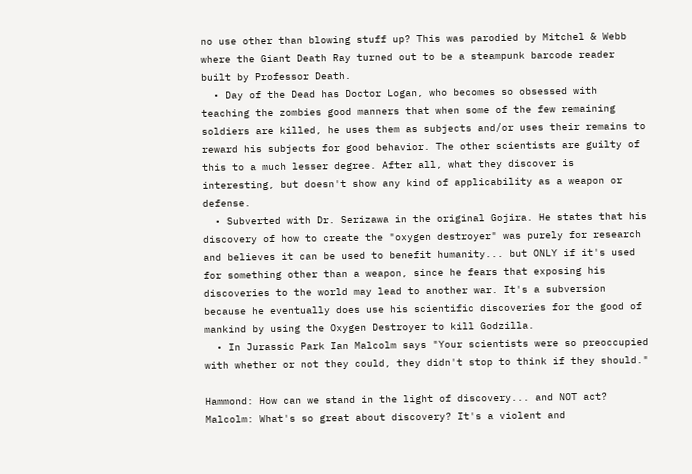no use other than blowing stuff up? This was parodied by Mitchel & Webb where the Giant Death Ray turned out to be a steampunk barcode reader built by Professor Death.
  • Day of the Dead has Doctor Logan, who becomes so obsessed with teaching the zombies good manners that when some of the few remaining soldiers are killed, he uses them as subjects and/or uses their remains to reward his subjects for good behavior. The other scientists are guilty of this to a much lesser degree. After all, what they discover is interesting, but doesn't show any kind of applicability as a weapon or defense.
  • Subverted with Dr. Serizawa in the original Gojira. He states that his discovery of how to create the "oxygen destroyer" was purely for research and believes it can be used to benefit humanity... but ONLY if it's used for something other than a weapon, since he fears that exposing his discoveries to the world may lead to another war. It's a subversion because he eventually does use his scientific discoveries for the good of mankind by using the Oxygen Destroyer to kill Godzilla.
  • In Jurassic Park Ian Malcolm says "Your scientists were so preoccupied with whether or not they could, they didn't stop to think if they should."

Hammond: How can we stand in the light of discovery... and NOT act?
Malcolm: What's so great about discovery? It's a violent and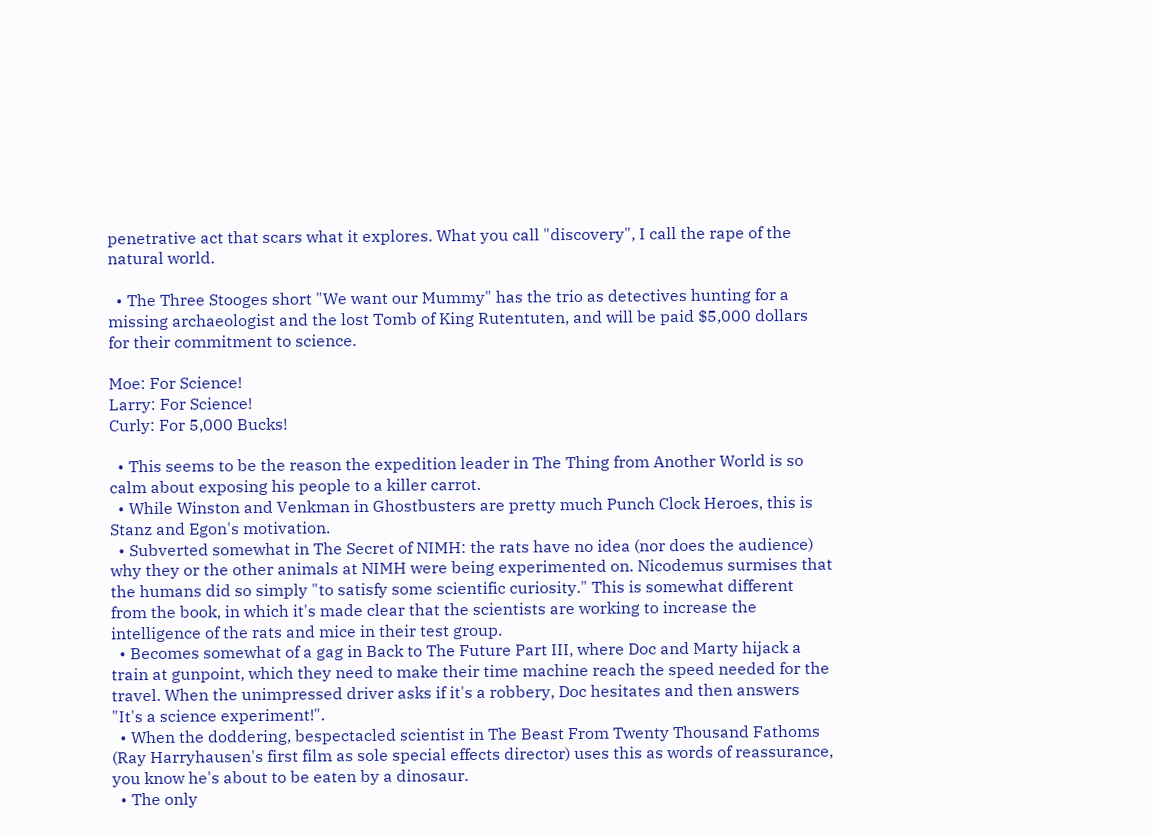penetrative act that scars what it explores. What you call "discovery", I call the rape of the natural world.

  • The Three Stooges short "We want our Mummy" has the trio as detectives hunting for a missing archaeologist and the lost Tomb of King Rutentuten, and will be paid $5,000 dollars for their commitment to science.

Moe: For Science!
Larry: For Science!
Curly: For 5,000 Bucks!

  • This seems to be the reason the expedition leader in The Thing from Another World is so calm about exposing his people to a killer carrot.
  • While Winston and Venkman in Ghostbusters are pretty much Punch Clock Heroes, this is Stanz and Egon's motivation.
  • Subverted somewhat in The Secret of NIMH: the rats have no idea (nor does the audience) why they or the other animals at NIMH were being experimented on. Nicodemus surmises that the humans did so simply "to satisfy some scientific curiosity." This is somewhat different from the book, in which it's made clear that the scientists are working to increase the intelligence of the rats and mice in their test group.
  • Becomes somewhat of a gag in Back to The Future Part III, where Doc and Marty hijack a train at gunpoint, which they need to make their time machine reach the speed needed for the travel. When the unimpressed driver asks if it's a robbery, Doc hesitates and then answers "It's a science experiment!".
  • When the doddering, bespectacled scientist in The Beast From Twenty Thousand Fathoms (Ray Harryhausen's first film as sole special effects director) uses this as words of reassurance, you know he's about to be eaten by a dinosaur.
  • The only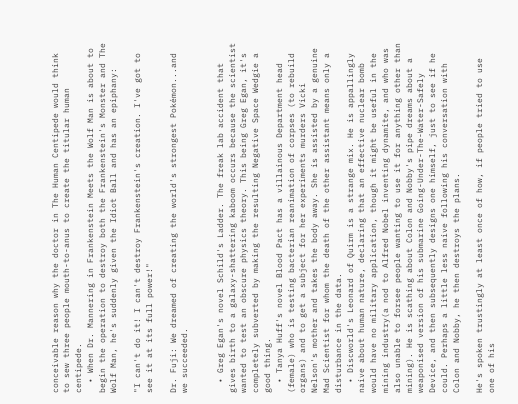conceivable reason why the doctor in The Human Centipede would think to sew three people mouth-to-anus to create the titular human centipede.
  • When Dr. Mannering in Frankenstein Meets the Wolf Man is about to begin the operation to destroy both the Frankenstein's Monster and The Wolf Man, he's suddenly given the Idiot Ball and has an epiphany:

"I can't do it! I can't destroy Frankenstein's creation. I've got to see it at its full power!"

Dr. Fuji: We dreamed of creating the world's strongest Pokémon...and we succeeded.


  • Greg Egan's novel Schild's Ladder. The freak lab accident that gives birth to a galaxy-shattering kaboom occurs because the scientist wanted to test an obscure physics theory. This being Greg Egan, it's completely subverted by making the resulting Negative Space Wedgie a good thing.
  • Tanya Huff's novel Blood Pact has a villainous Department head (female) who is testing bacterian reanimation of corpses (to rebuild organs) and to get a subject for her experiments murders Vicki Nelson's mother and takes the body away. She is assisted by a genuine Mad Scientist for whom the death of the other assistant means only a disturbance in the data.
  • Discworld's Leonard of Quirm is a strange mix. He is appallingly naive about human nature, declaring that an effective nuclear bomb would have no military application, though it might be useful in the mining industry(a nod to Alfred Nobel inventing dynamite, and who was also unable to forsee people wanting to use it for anything other than mining). He is scathing about Colon and Nobby's pipe dreams about a weaponised version of his submarine Going-Under-The-Water-Safely Device, and then subsequently designs one himself, just to see if he could. Perhaps a little less naive following his conversation with Colon and Nobby, he then destroys the plans.

He's spoken trustingly at least once of how, if people tried to use one of his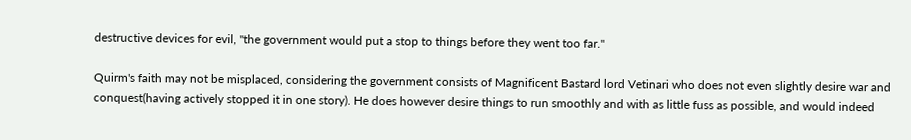destructive devices for evil, "the government would put a stop to things before they went too far."

Quirm's faith may not be misplaced, considering the government consists of Magnificent Bastard lord Vetinari who does not even slightly desire war and conquest(having actively stopped it in one story). He does however desire things to run smoothly and with as little fuss as possible, and would indeed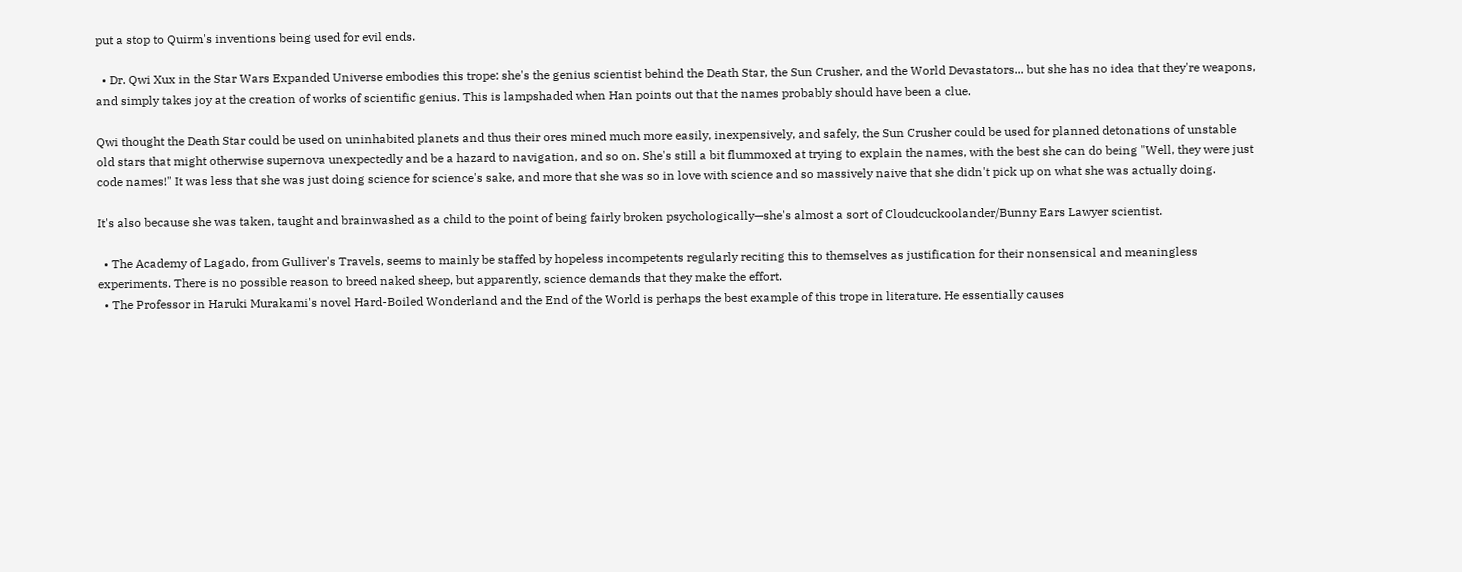put a stop to Quirm's inventions being used for evil ends.

  • Dr. Qwi Xux in the Star Wars Expanded Universe embodies this trope: she's the genius scientist behind the Death Star, the Sun Crusher, and the World Devastators... but she has no idea that they're weapons, and simply takes joy at the creation of works of scientific genius. This is lampshaded when Han points out that the names probably should have been a clue.

Qwi thought the Death Star could be used on uninhabited planets and thus their ores mined much more easily, inexpensively, and safely, the Sun Crusher could be used for planned detonations of unstable old stars that might otherwise supernova unexpectedly and be a hazard to navigation, and so on. She's still a bit flummoxed at trying to explain the names, with the best she can do being "Well, they were just code names!" It was less that she was just doing science for science's sake, and more that she was so in love with science and so massively naive that she didn't pick up on what she was actually doing.

It's also because she was taken, taught and brainwashed as a child to the point of being fairly broken psychologically—she's almost a sort of Cloudcuckoolander/Bunny Ears Lawyer scientist.

  • The Academy of Lagado, from Gulliver's Travels, seems to mainly be staffed by hopeless incompetents regularly reciting this to themselves as justification for their nonsensical and meaningless experiments. There is no possible reason to breed naked sheep, but apparently, science demands that they make the effort.
  • The Professor in Haruki Murakami's novel Hard-Boiled Wonderland and the End of the World is perhaps the best example of this trope in literature. He essentially causes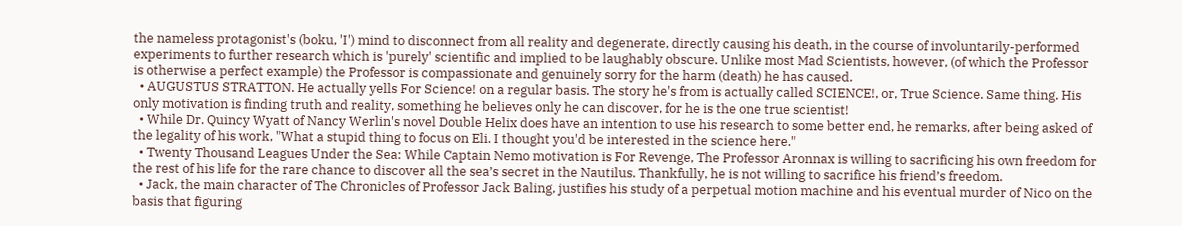the nameless protagonist's (boku, 'I') mind to disconnect from all reality and degenerate, directly causing his death, in the course of involuntarily-performed experiments to further research which is 'purely' scientific and implied to be laughably obscure. Unlike most Mad Scientists, however, (of which the Professor is otherwise a perfect example) the Professor is compassionate and genuinely sorry for the harm (death) he has caused.
  • AUGUSTUS STRATTON. He actually yells For Science! on a regular basis. The story he's from is actually called SCIENCE!, or, True Science. Same thing. His only motivation is finding truth and reality, something he believes only he can discover, for he is the one true scientist!
  • While Dr. Quincy Wyatt of Nancy Werlin's novel Double Helix does have an intention to use his research to some better end, he remarks, after being asked of the legality of his work, "What a stupid thing to focus on Eli. I thought you'd be interested in the science here."
  • Twenty Thousand Leagues Under the Sea: While Captain Nemo motivation is For Revenge, The Professor Aronnax is willing to sacrificing his own freedom for the rest of his life for the rare chance to discover all the sea’s secret in the Nautilus. Thankfully, he is not willing to sacrifice his friend’s freedom.
  • Jack, the main character of The Chronicles of Professor Jack Baling, justifies his study of a perpetual motion machine and his eventual murder of Nico on the basis that figuring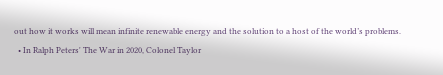out how it works will mean infinite renewable energy and the solution to a host of the world’s problems.
  • In Ralph Peters' The War in 2020, Colonel Taylor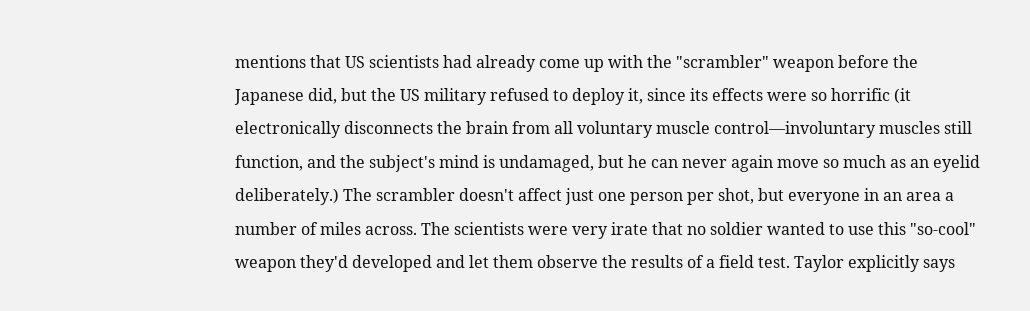mentions that US scientists had already come up with the "scrambler" weapon before the Japanese did, but the US military refused to deploy it, since its effects were so horrific (it electronically disconnects the brain from all voluntary muscle control—involuntary muscles still function, and the subject's mind is undamaged, but he can never again move so much as an eyelid deliberately.) The scrambler doesn't affect just one person per shot, but everyone in an area a number of miles across. The scientists were very irate that no soldier wanted to use this "so-cool" weapon they'd developed and let them observe the results of a field test. Taylor explicitly says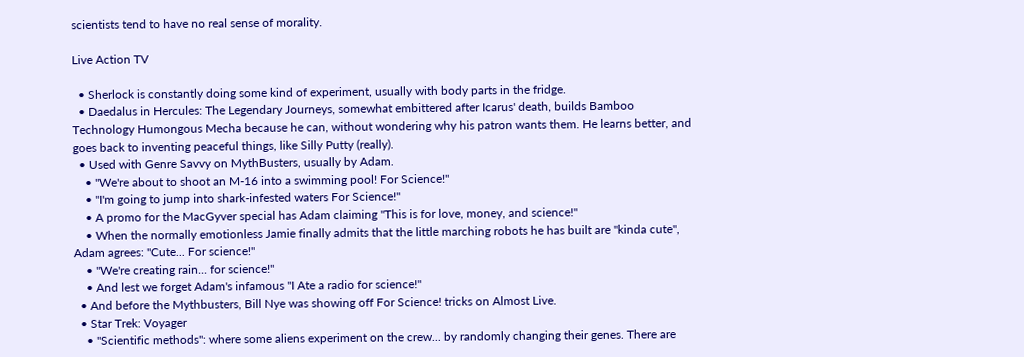scientists tend to have no real sense of morality.

Live Action TV

  • Sherlock is constantly doing some kind of experiment, usually with body parts in the fridge.
  • Daedalus in Hercules: The Legendary Journeys, somewhat embittered after Icarus' death, builds Bamboo Technology Humongous Mecha because he can, without wondering why his patron wants them. He learns better, and goes back to inventing peaceful things, like Silly Putty (really).
  • Used with Genre Savvy on MythBusters, usually by Adam.
    • "We're about to shoot an M-16 into a swimming pool! For Science!"
    • "I'm going to jump into shark-infested waters For Science!"
    • A promo for the MacGyver special has Adam claiming "This is for love, money, and science!"
    • When the normally emotionless Jamie finally admits that the little marching robots he has built are "kinda cute", Adam agrees: "Cute... For science!"
    • "We're creating rain... for science!"
    • And lest we forget Adam's infamous "I Ate a radio for science!"
  • And before the Mythbusters, Bill Nye was showing off For Science! tricks on Almost Live.
  • Star Trek: Voyager
    • "Scientific methods": where some aliens experiment on the crew... by randomly changing their genes. There are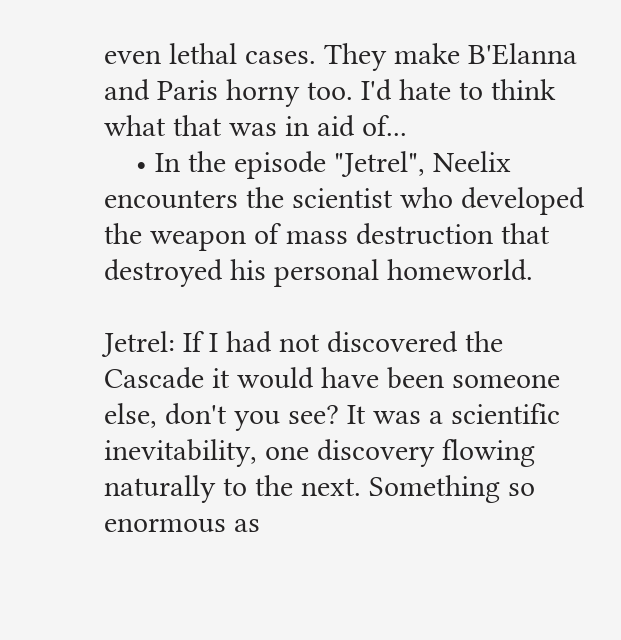even lethal cases. They make B'Elanna and Paris horny too. I'd hate to think what that was in aid of...
    • In the episode "Jetrel", Neelix encounters the scientist who developed the weapon of mass destruction that destroyed his personal homeworld.

Jetrel: If I had not discovered the Cascade it would have been someone else, don't you see? It was a scientific inevitability, one discovery flowing naturally to the next. Something so enormous as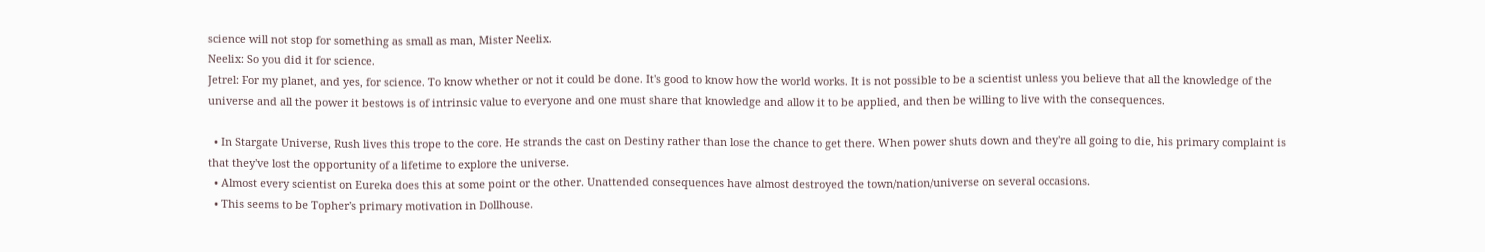science will not stop for something as small as man, Mister Neelix.
Neelix: So you did it for science.
Jetrel: For my planet, and yes, for science. To know whether or not it could be done. It's good to know how the world works. It is not possible to be a scientist unless you believe that all the knowledge of the universe and all the power it bestows is of intrinsic value to everyone and one must share that knowledge and allow it to be applied, and then be willing to live with the consequences.

  • In Stargate Universe, Rush lives this trope to the core. He strands the cast on Destiny rather than lose the chance to get there. When power shuts down and they're all going to die, his primary complaint is that they've lost the opportunity of a lifetime to explore the universe.
  • Almost every scientist on Eureka does this at some point or the other. Unattended consequences have almost destroyed the town/nation/universe on several occasions.
  • This seems to be Topher's primary motivation in Dollhouse.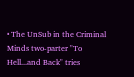• The UnSub in the Criminal Minds two-parter "To Hell...and Back" tries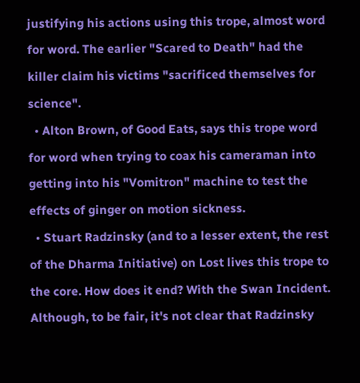justifying his actions using this trope, almost word for word. The earlier "Scared to Death" had the killer claim his victims "sacrificed themselves for science".
  • Alton Brown, of Good Eats, says this trope word for word when trying to coax his cameraman into getting into his "Vomitron" machine to test the effects of ginger on motion sickness.
  • Stuart Radzinsky (and to a lesser extent, the rest of the Dharma Initiative) on Lost lives this trope to the core. How does it end? With the Swan Incident. Although, to be fair, it's not clear that Radzinsky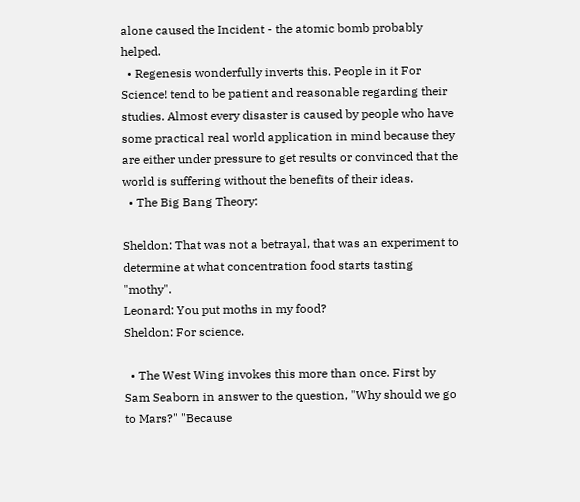alone caused the Incident - the atomic bomb probably helped.
  • Regenesis wonderfully inverts this. People in it For Science! tend to be patient and reasonable regarding their studies. Almost every disaster is caused by people who have some practical real world application in mind because they are either under pressure to get results or convinced that the world is suffering without the benefits of their ideas.
  • The Big Bang Theory:

Sheldon: That was not a betrayal, that was an experiment to determine at what concentration food starts tasting "mothy".
Leonard: You put moths in my food?
Sheldon: For science.

  • The West Wing invokes this more than once. First by Sam Seaborn in answer to the question, "Why should we go to Mars?" "Because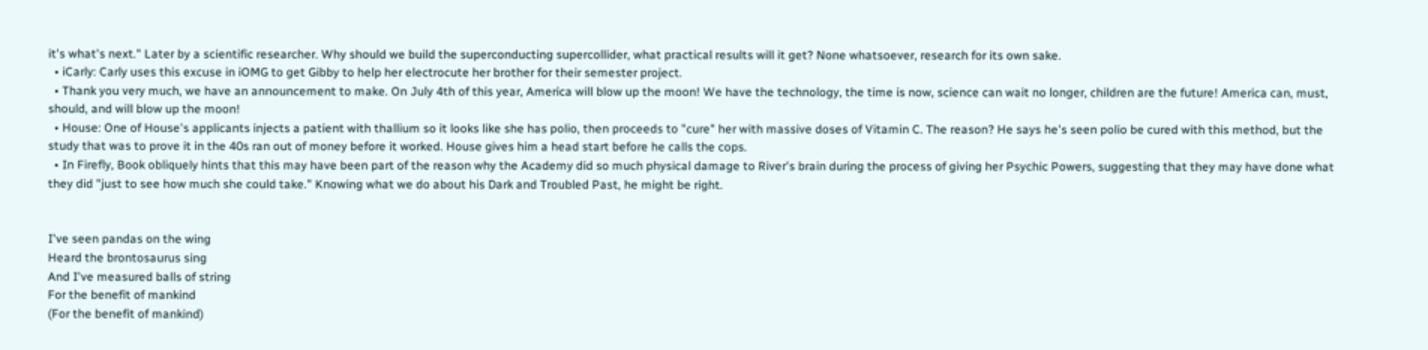it's what's next." Later by a scientific researcher. Why should we build the superconducting supercollider, what practical results will it get? None whatsoever, research for its own sake.
  • iCarly: Carly uses this excuse in iOMG to get Gibby to help her electrocute her brother for their semester project.
  • Thank you very much, we have an announcement to make. On July 4th of this year, America will blow up the moon! We have the technology, the time is now, science can wait no longer, children are the future! America can, must, should, and will blow up the moon!
  • House: One of House's applicants injects a patient with thallium so it looks like she has polio, then proceeds to "cure" her with massive doses of Vitamin C. The reason? He says he's seen polio be cured with this method, but the study that was to prove it in the 40s ran out of money before it worked. House gives him a head start before he calls the cops.
  • In Firefly, Book obliquely hints that this may have been part of the reason why the Academy did so much physical damage to River's brain during the process of giving her Psychic Powers, suggesting that they may have done what they did "just to see how much she could take." Knowing what we do about his Dark and Troubled Past, he might be right.


I've seen pandas on the wing
Heard the brontosaurus sing
And I've measured balls of string
For the benefit of mankind
(For the benefit of mankind)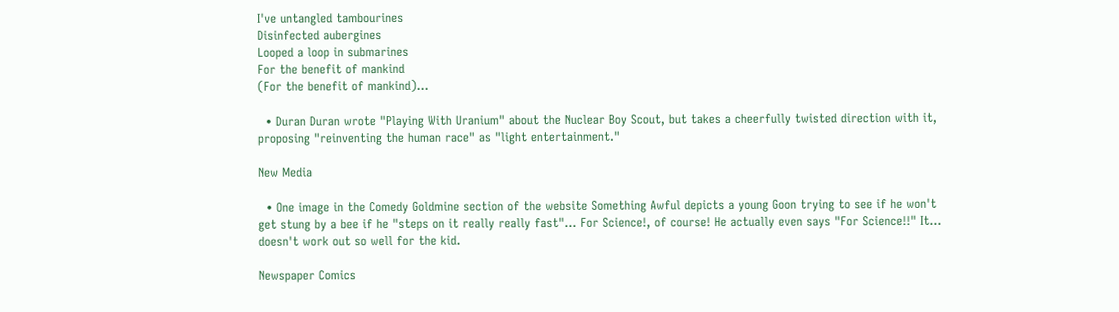I've untangled tambourines
Disinfected aubergines
Looped a loop in submarines
For the benefit of mankind
(For the benefit of mankind)...

  • Duran Duran wrote "Playing With Uranium" about the Nuclear Boy Scout, but takes a cheerfully twisted direction with it, proposing "reinventing the human race" as "light entertainment."

New Media

  • One image in the Comedy Goldmine section of the website Something Awful depicts a young Goon trying to see if he won't get stung by a bee if he "steps on it really really fast"... For Science!, of course! He actually even says "For Science!!" It... doesn't work out so well for the kid.

Newspaper Comics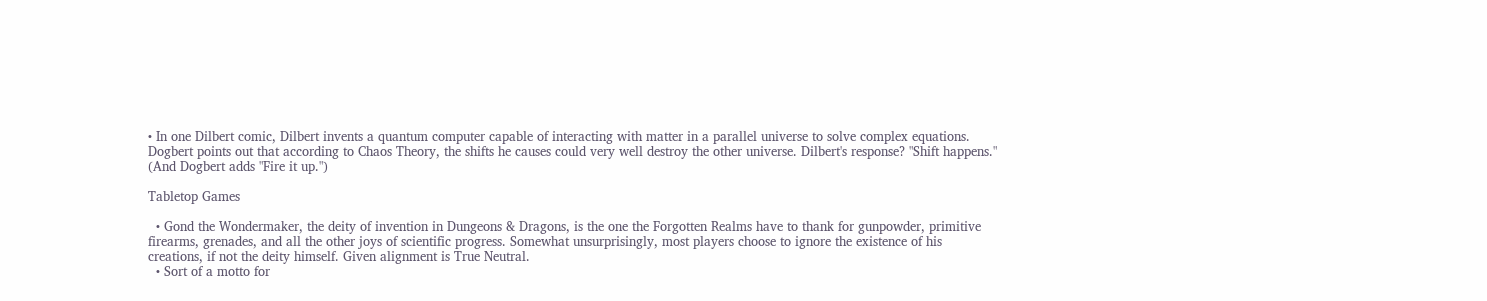• In one Dilbert comic, Dilbert invents a quantum computer capable of interacting with matter in a parallel universe to solve complex equations. Dogbert points out that according to Chaos Theory, the shifts he causes could very well destroy the other universe. Dilbert's response? "Shift happens." (And Dogbert adds "Fire it up.")

Tabletop Games

  • Gond the Wondermaker, the deity of invention in Dungeons & Dragons, is the one the Forgotten Realms have to thank for gunpowder, primitive firearms, grenades, and all the other joys of scientific progress. Somewhat unsurprisingly, most players choose to ignore the existence of his creations, if not the deity himself. Given alignment is True Neutral.
  • Sort of a motto for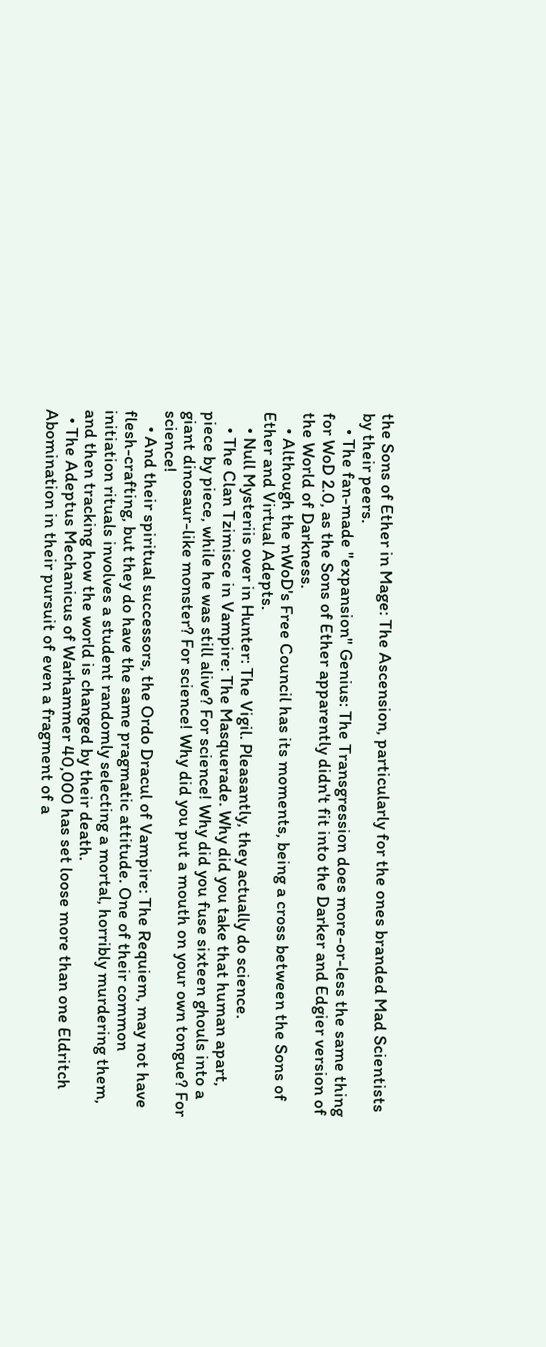the Sons of Ether in Mage: The Ascension, particularly for the ones branded Mad Scientists by their peers.
    • The fan-made "expansion" Genius: The Transgression does more-or-less the same thing for WoD 2.0, as the Sons of Ether apparently didn't fit into the Darker and Edgier version of the World of Darkness.
    • Although the nWoD's Free Council has its moments, being a cross between the Sons of Ether and Virtual Adepts.
    • Null Mysteriis over in Hunter: The Vigil. Pleasantly, they actually do science.
    • The Clan Tzimisce in Vampire: The Masquerade. Why did you take that human apart, piece by piece, while he was still alive? For science! Why did you fuse sixteen ghouls into a giant dinosaur-like monster? For science! Why did you put a mouth on your own tongue? For science!
    • And their spiritual successors, the Ordo Dracul of Vampire: The Requiem, may not have flesh-crafting, but they do have the same pragmatic attitude. One of their common initiation rituals involves a student randomly selecting a mortal, horribly murdering them, and then tracking how the world is changed by their death.
  • The Adeptus Mechanicus of Warhammer 40,000 has set loose more than one Eldritch Abomination in their pursuit of even a fragment of a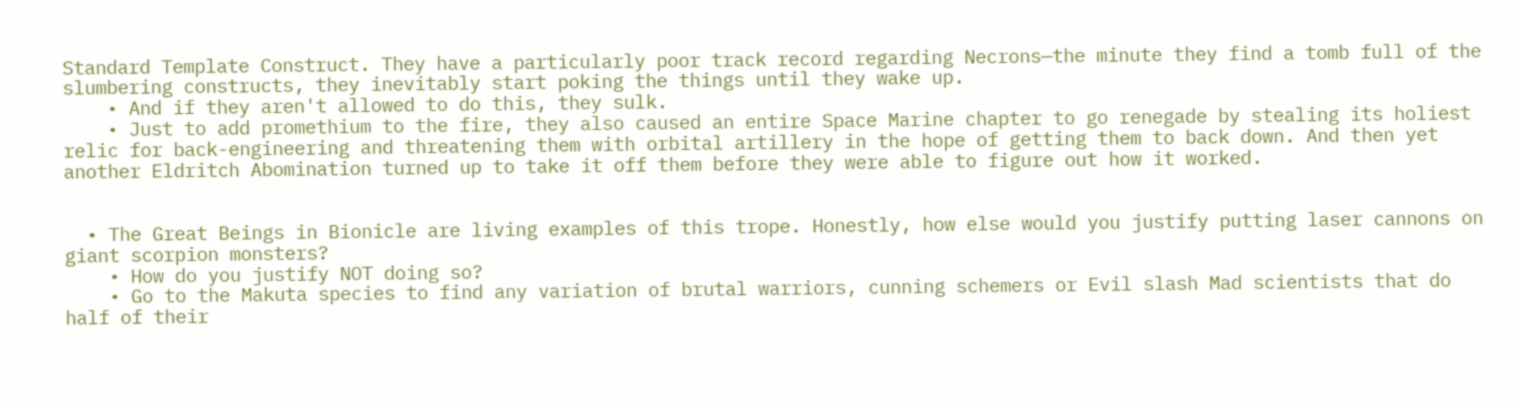Standard Template Construct. They have a particularly poor track record regarding Necrons—the minute they find a tomb full of the slumbering constructs, they inevitably start poking the things until they wake up.
    • And if they aren't allowed to do this, they sulk.
    • Just to add promethium to the fire, they also caused an entire Space Marine chapter to go renegade by stealing its holiest relic for back-engineering and threatening them with orbital artillery in the hope of getting them to back down. And then yet another Eldritch Abomination turned up to take it off them before they were able to figure out how it worked.


  • The Great Beings in Bionicle are living examples of this trope. Honestly, how else would you justify putting laser cannons on giant scorpion monsters?
    • How do you justify NOT doing so?
    • Go to the Makuta species to find any variation of brutal warriors, cunning schemers or Evil slash Mad scientists that do half of their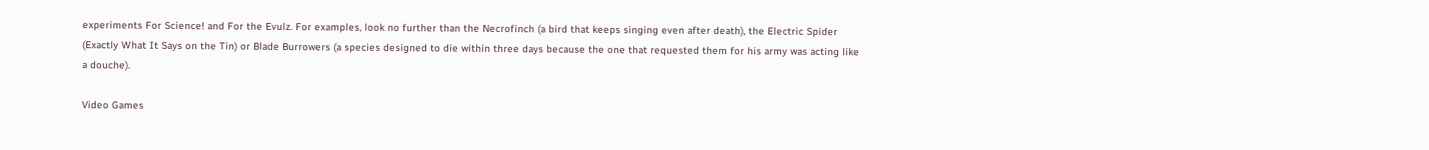experiments For Science! and For the Evulz. For examples, look no further than the Necrofinch (a bird that keeps singing even after death), the Electric Spider (Exactly What It Says on the Tin) or Blade Burrowers (a species designed to die within three days because the one that requested them for his army was acting like a douche).

Video Games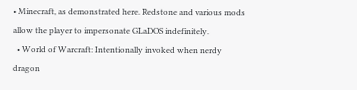• Minecraft, as demonstrated here. Redstone and various mods allow the player to impersonate GLaDOS indefinitely.
  • World of Warcraft: Intentionally invoked when nerdy dragon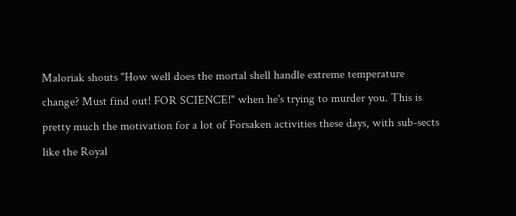Maloriak shouts "How well does the mortal shell handle extreme temperature change? Must find out! FOR SCIENCE!" when he's trying to murder you. This is pretty much the motivation for a lot of Forsaken activities these days, with sub-sects like the Royal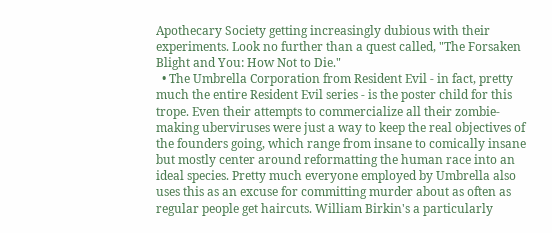Apothecary Society getting increasingly dubious with their experiments. Look no further than a quest called, "The Forsaken Blight and You: How Not to Die."
  • The Umbrella Corporation from Resident Evil - in fact, pretty much the entire Resident Evil series - is the poster child for this trope. Even their attempts to commercialize all their zombie-making uberviruses were just a way to keep the real objectives of the founders going, which range from insane to comically insane but mostly center around reformatting the human race into an ideal species. Pretty much everyone employed by Umbrella also uses this as an excuse for committing murder about as often as regular people get haircuts. William Birkin's a particularly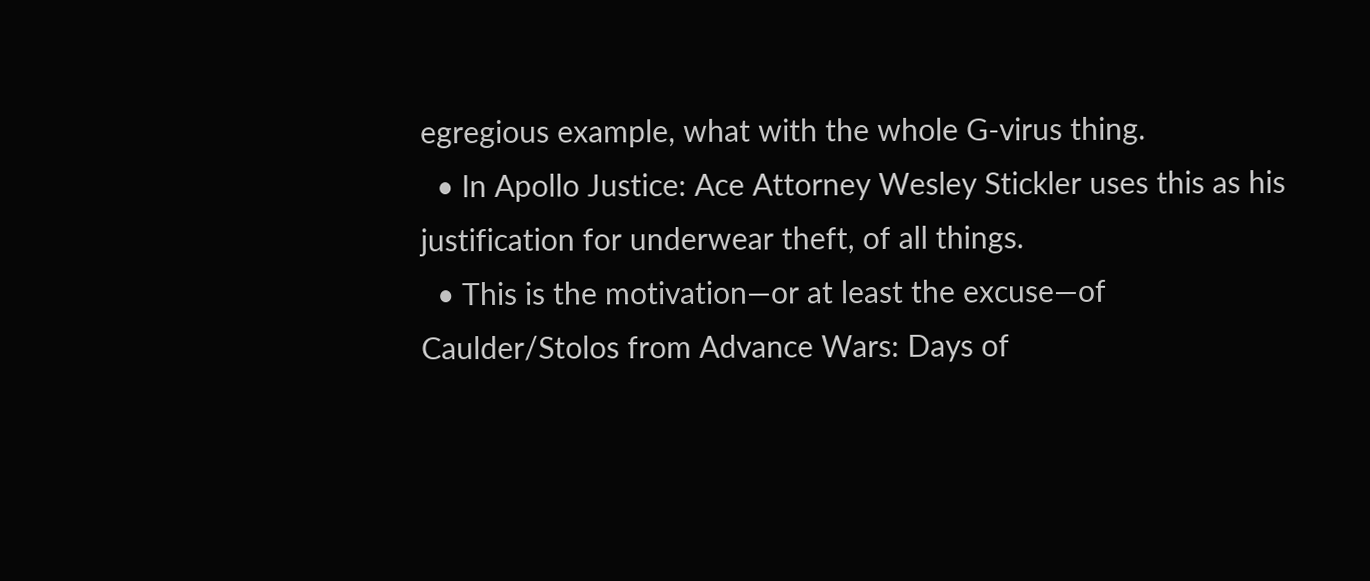egregious example, what with the whole G-virus thing.
  • In Apollo Justice: Ace Attorney Wesley Stickler uses this as his justification for underwear theft, of all things.
  • This is the motivation—or at least the excuse—of Caulder/Stolos from Advance Wars: Days of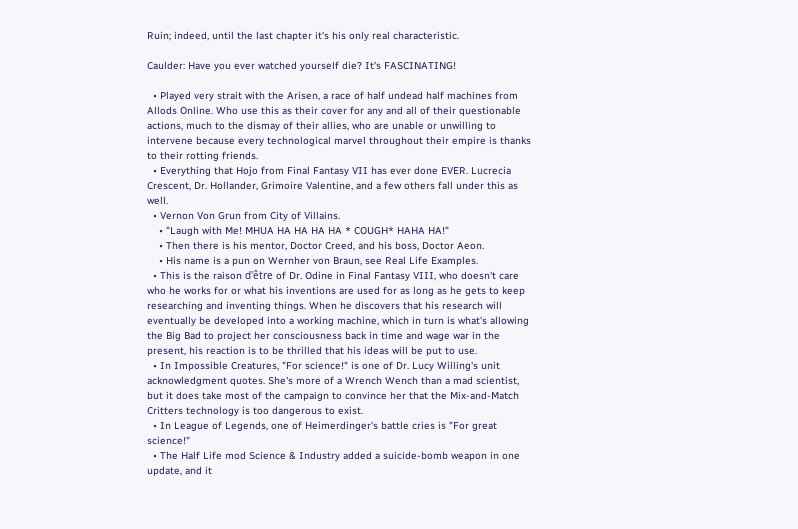Ruin; indeed, until the last chapter it's his only real characteristic.

Caulder: Have you ever watched yourself die? It's FASCINATING!

  • Played very strait with the Arisen, a race of half undead half machines from Allods Online. Who use this as their cover for any and all of their questionable actions, much to the dismay of their allies, who are unable or unwilling to intervene because every technological marvel throughout their empire is thanks to their rotting friends.
  • Everything that Hojo from Final Fantasy VII has ever done EVER. Lucrecia Crescent, Dr. Hollander, Grimoire Valentine, and a few others fall under this as well.
  • Vernon Von Grun from City of Villains.
    • "Laugh with Me! MHUA HA HA HA HA * COUGH* HAHA HA!"
    • Then there is his mentor, Doctor Creed, and his boss, Doctor Aeon.
    • His name is a pun on Wernher von Braun, see Real Life Examples.
  • This is the raison d'être of Dr. Odine in Final Fantasy VIII, who doesn't care who he works for or what his inventions are used for as long as he gets to keep researching and inventing things. When he discovers that his research will eventually be developed into a working machine, which in turn is what's allowing the Big Bad to project her consciousness back in time and wage war in the present, his reaction is to be thrilled that his ideas will be put to use.
  • In Impossible Creatures, "For science!" is one of Dr. Lucy Willing's unit acknowledgment quotes. She's more of a Wrench Wench than a mad scientist, but it does take most of the campaign to convince her that the Mix-and-Match Critters technology is too dangerous to exist.
  • In League of Legends, one of Heimerdinger's battle cries is "For great science!"
  • The Half Life mod Science & Industry added a suicide-bomb weapon in one update, and it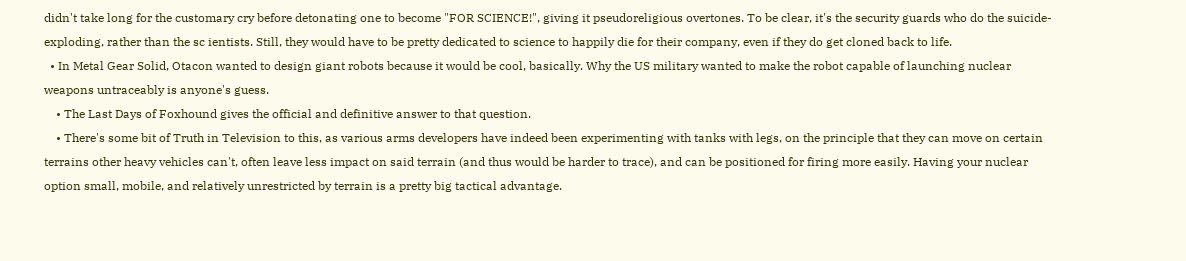didn't take long for the customary cry before detonating one to become "FOR SCIENCE!", giving it pseudoreligious overtones. To be clear, it's the security guards who do the suicide-exploding, rather than the sc ientists. Still, they would have to be pretty dedicated to science to happily die for their company, even if they do get cloned back to life.
  • In Metal Gear Solid, Otacon wanted to design giant robots because it would be cool, basically. Why the US military wanted to make the robot capable of launching nuclear weapons untraceably is anyone's guess.
    • The Last Days of Foxhound gives the official and definitive answer to that question.
    • There's some bit of Truth in Television to this, as various arms developers have indeed been experimenting with tanks with legs, on the principle that they can move on certain terrains other heavy vehicles can't, often leave less impact on said terrain (and thus would be harder to trace), and can be positioned for firing more easily. Having your nuclear option small, mobile, and relatively unrestricted by terrain is a pretty big tactical advantage.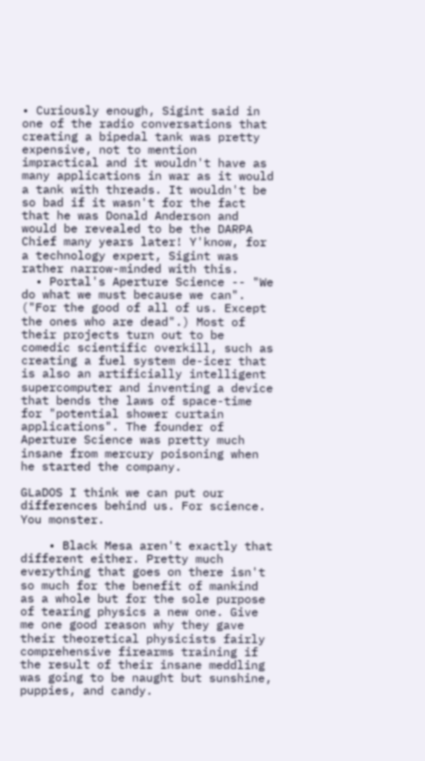• Curiously enough, Sigint said in one of the radio conversations that creating a bipedal tank was pretty expensive, not to mention impractical and it wouldn't have as many applications in war as it would a tank with threads. It wouldn't be so bad if it wasn't for the fact that he was Donald Anderson and would be revealed to be the DARPA Chief many years later! Y'know, for a technology expert, Sigint was rather narrow-minded with this.
  • Portal's Aperture Science -- "We do what we must because we can". ("For the good of all of us. Except the ones who are dead".) Most of their projects turn out to be comedic scientific overkill, such as creating a fuel system de-icer that is also an artificially intelligent supercomputer and inventing a device that bends the laws of space-time for "potential shower curtain applications". The founder of Aperture Science was pretty much insane from mercury poisoning when he started the company.

GLaDOS I think we can put our differences behind us. For science. You monster.

    • Black Mesa aren't exactly that different either. Pretty much everything that goes on there isn't so much for the benefit of mankind as a whole but for the sole purpose of tearing physics a new one. Give me one good reason why they gave their theoretical physicists fairly comprehensive firearms training if the result of their insane meddling was going to be naught but sunshine, puppies, and candy.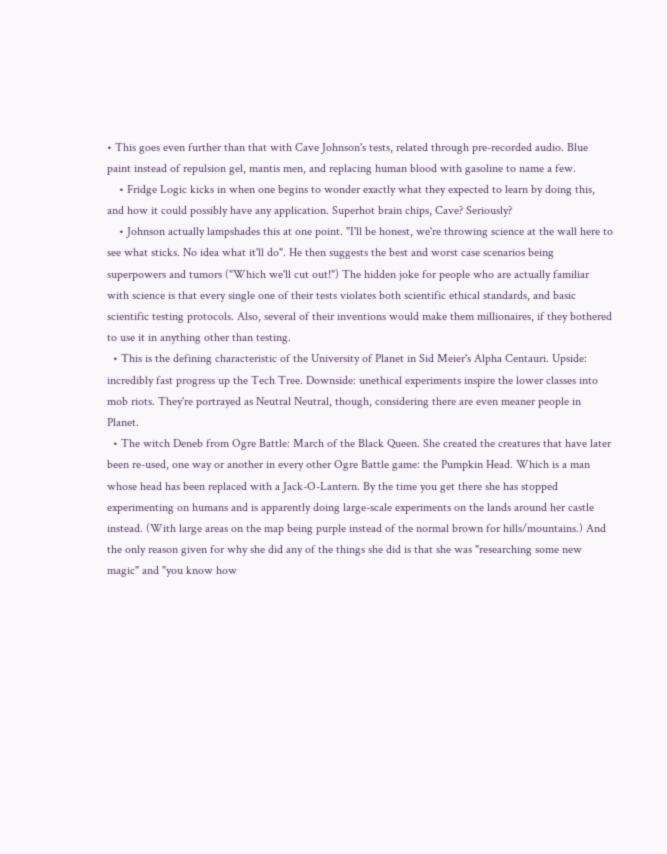• This goes even further than that with Cave Johnson's tests, related through pre-recorded audio. Blue paint instead of repulsion gel, mantis men, and replacing human blood with gasoline to name a few.
    • Fridge Logic kicks in when one begins to wonder exactly what they expected to learn by doing this, and how it could possibly have any application. Superhot brain chips, Cave? Seriously?
    • Johnson actually lampshades this at one point. "I'll be honest, we're throwing science at the wall here to see what sticks. No idea what it'll do". He then suggests the best and worst case scenarios being superpowers and tumors ("Which we'll cut out!") The hidden joke for people who are actually familiar with science is that every single one of their tests violates both scientific ethical standards, and basic scientific testing protocols. Also, several of their inventions would make them millionaires, if they bothered to use it in anything other than testing.
  • This is the defining characteristic of the University of Planet in Sid Meier's Alpha Centauri. Upside: incredibly fast progress up the Tech Tree. Downside: unethical experiments inspire the lower classes into mob riots. They're portrayed as Neutral Neutral, though, considering there are even meaner people in Planet.
  • The witch Deneb from Ogre Battle: March of the Black Queen. She created the creatures that have later been re-used, one way or another in every other Ogre Battle game: the Pumpkin Head. Which is a man whose head has been replaced with a Jack-O-Lantern. By the time you get there she has stopped experimenting on humans and is apparently doing large-scale experiments on the lands around her castle instead. (With large areas on the map being purple instead of the normal brown for hills/mountains.) And the only reason given for why she did any of the things she did is that she was "researching some new magic" and "you know how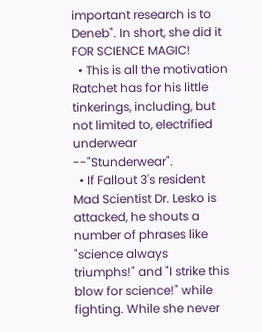important research is to Deneb". In short, she did it FOR SCIENCE MAGIC!
  • This is all the motivation Ratchet has for his little tinkerings, including, but not limited to, electrified underwear --"Stunderwear".
  • If Fallout 3's resident Mad Scientist Dr. Lesko is attacked, he shouts a number of phrases like "science always triumphs!" and "I strike this blow for science!" while fighting. While she never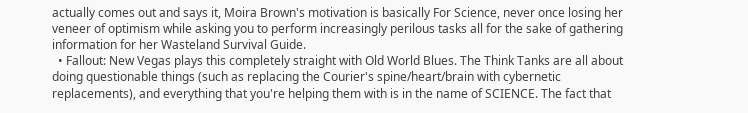actually comes out and says it, Moira Brown's motivation is basically For Science, never once losing her veneer of optimism while asking you to perform increasingly perilous tasks all for the sake of gathering information for her Wasteland Survival Guide.
  • Fallout: New Vegas plays this completely straight with Old World Blues. The Think Tanks are all about doing questionable things (such as replacing the Courier's spine/heart/brain with cybernetic replacements), and everything that you're helping them with is in the name of SCIENCE. The fact that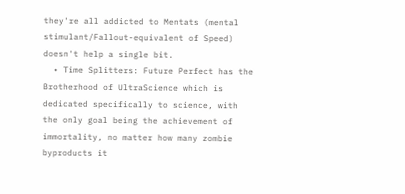they're all addicted to Mentats (mental stimulant/Fallout-equivalent of Speed) doesn't help a single bit.
  • Time Splitters: Future Perfect has the Brotherhood of UltraScience which is dedicated specifically to science, with the only goal being the achievement of immortality, no matter how many zombie byproducts it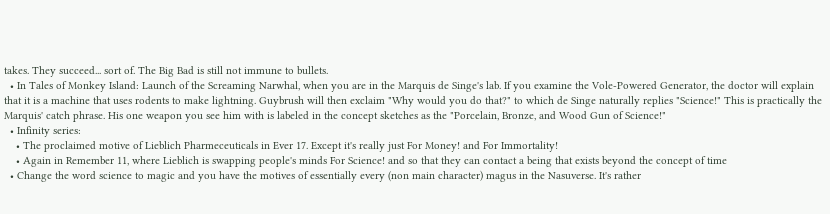takes. They succeed... sort of. The Big Bad is still not immune to bullets.
  • In Tales of Monkey Island: Launch of the Screaming Narwhal, when you are in the Marquis de Singe's lab. If you examine the Vole-Powered Generator, the doctor will explain that it is a machine that uses rodents to make lightning. Guybrush will then exclaim "Why would you do that?" to which de Singe naturally replies "Science!" This is practically the Marquis' catch phrase. His one weapon you see him with is labeled in the concept sketches as the "Porcelain, Bronze, and Wood Gun of Science!"
  • Infinity series:
    • The proclaimed motive of Lieblich Pharmeceuticals in Ever 17. Except it's really just For Money! and For Immortality!
    • Again in Remember 11, where Lieblich is swapping people's minds For Science! and so that they can contact a being that exists beyond the concept of time
  • Change the word science to magic and you have the motives of essentially every (non main character) magus in the Nasuverse. It's rather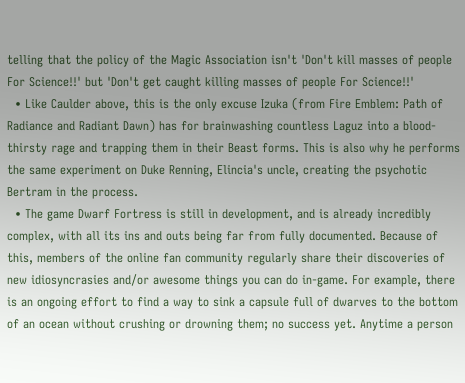telling that the policy of the Magic Association isn't 'Don't kill masses of people For Science!!' but 'Don't get caught killing masses of people For Science!!'
  • Like Caulder above, this is the only excuse Izuka (from Fire Emblem: Path of Radiance and Radiant Dawn) has for brainwashing countless Laguz into a blood-thirsty rage and trapping them in their Beast forms. This is also why he performs the same experiment on Duke Renning, Elincia's uncle, creating the psychotic Bertram in the process.
  • The game Dwarf Fortress is still in development, and is already incredibly complex, with all its ins and outs being far from fully documented. Because of this, members of the online fan community regularly share their discoveries of new idiosyncrasies and/or awesome things you can do in-game. For example, there is an ongoing effort to find a way to sink a capsule full of dwarves to the bottom of an ocean without crushing or drowning them; no success yet. Anytime a person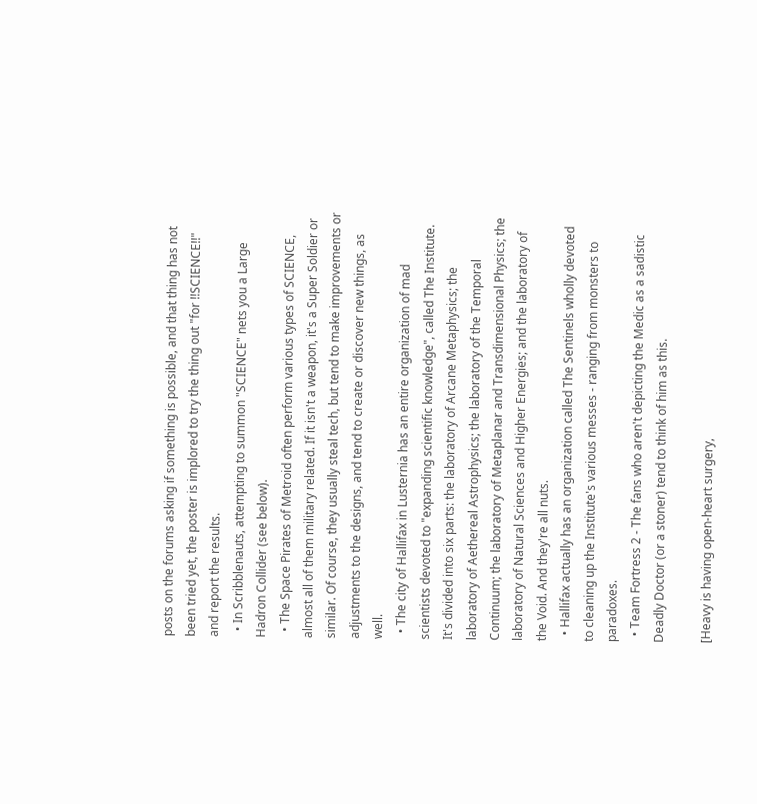posts on the forums asking if something is possible, and that thing has not been tried yet, the poster is implored to try the thing out "for !!SCIENCE!!" and report the results.
  • In Scribblenauts, attempting to summon "SCIENCE" nets you a Large Hadron Collider (see below).
  • The Space Pirates of Metroid often perform various types of SCIENCE, almost all of them military related. If it isn't a weapon, it's a Super Soldier or similar. Of course, they usually steal tech, but tend to make improvements or adjustments to the designs, and tend to create or discover new things, as well.
  • The city of Hallifax in Lusternia has an entire organization of mad scientists devoted to "expanding scientific knowledge", called The Institute. It's divided into six parts: the laboratory of Arcane Metaphysics; the laboratory of Aethereal Astrophysics; the laboratory of the Temporal Continuum; the laboratory of Metaplanar and Transdimensional Physics; the laboratory of Natural Sciences and Higher Energies; and the laboratory of the Void. And they're all nuts.
  • Hallifax actually has an organization called The Sentinels wholly devoted to cleaning up the Institute's various messes - ranging from monsters to paradoxes.
  • Team Fortress 2 - The fans who aren't depicting the Medic as a sadistic Deadly Doctor (or a stoner) tend to think of him as this.

[Heavy is having open-heart surgery,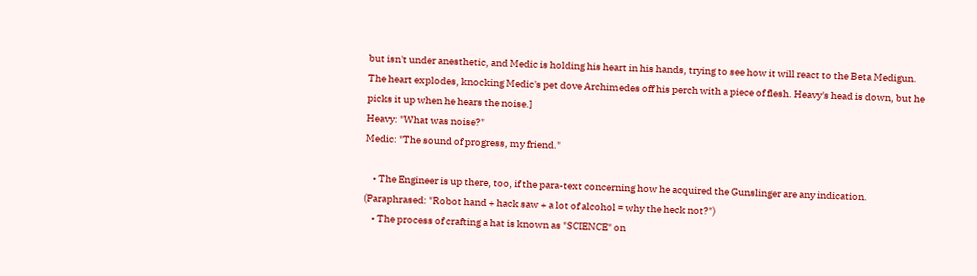but isn't under anesthetic, and Medic is holding his heart in his hands, trying to see how it will react to the Beta Medigun. The heart explodes, knocking Medic's pet dove Archimedes off his perch with a piece of flesh. Heavy's head is down, but he picks it up when he hears the noise.]
Heavy: "What was noise?"
Medic: "The sound of progress, my friend."

    • The Engineer is up there, too, if the para-text concerning how he acquired the Gunslinger are any indication. (Paraphrased: "Robot hand + hack saw + a lot of alcohol = why the heck not?")
    • The process of crafting a hat is known as "SCIENCE" on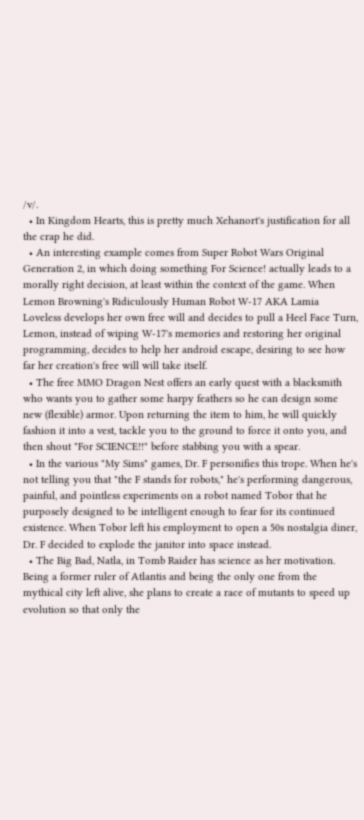/v/.
  • In Kingdom Hearts, this is pretty much Xehanort's justification for all the crap he did.
  • An interesting example comes from Super Robot Wars Original Generation 2, in which doing something For Science! actually leads to a morally right decision, at least within the context of the game. When Lemon Browning's Ridiculously Human Robot W-17 AKA Lamia Loveless develops her own free will and decides to pull a Heel Face Turn, Lemon, instead of wiping W-17's memories and restoring her original programming, decides to help her android escape, desiring to see how far her creation's free will will take itself.
  • The free MMO Dragon Nest offers an early quest with a blacksmith who wants you to gather some harpy feathers so he can design some new (flexible) armor. Upon returning the item to him, he will quickly fashion it into a vest, tackle you to the ground to force it onto you, and then shout "For SCIENCE!!" before stabbing you with a spear.
  • In the various "My Sims" games, Dr. F personifies this trope. When he's not telling you that "the F stands for robots," he's performing dangerous, painful, and pointless experiments on a robot named Tobor that he purposely designed to be intelligent enough to fear for its continued existence. When Tobor left his employment to open a 50s nostalgia diner, Dr. F decided to explode the janitor into space instead.
  • The Big Bad, Natla, in Tomb Raider has science as her motivation. Being a former ruler of Atlantis and being the only one from the mythical city left alive, she plans to create a race of mutants to speed up evolution so that only the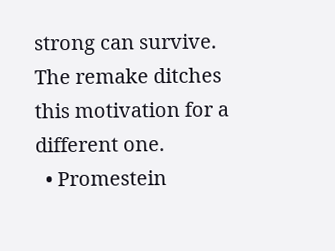strong can survive. The remake ditches this motivation for a different one.
  • Promestein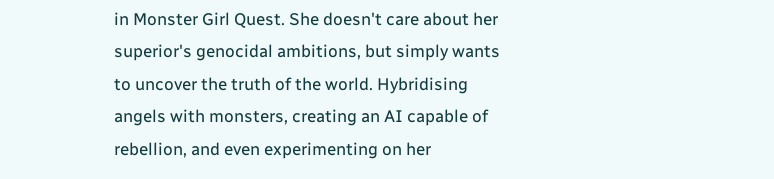in Monster Girl Quest. She doesn't care about her superior's genocidal ambitions, but simply wants to uncover the truth of the world. Hybridising angels with monsters, creating an AI capable of rebellion, and even experimenting on her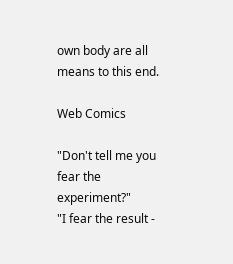own body are all means to this end.

Web Comics

"Don't tell me you fear the experiment?"
"I fear the result -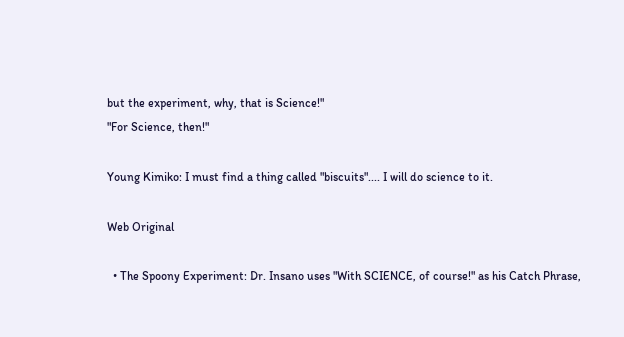but the experiment, why, that is Science!"
"For Science, then!"

Young Kimiko: I must find a thing called "biscuits".... I will do science to it.

Web Original

  • The Spoony Experiment: Dr. Insano uses "With SCIENCE, of course!" as his Catch Phrase,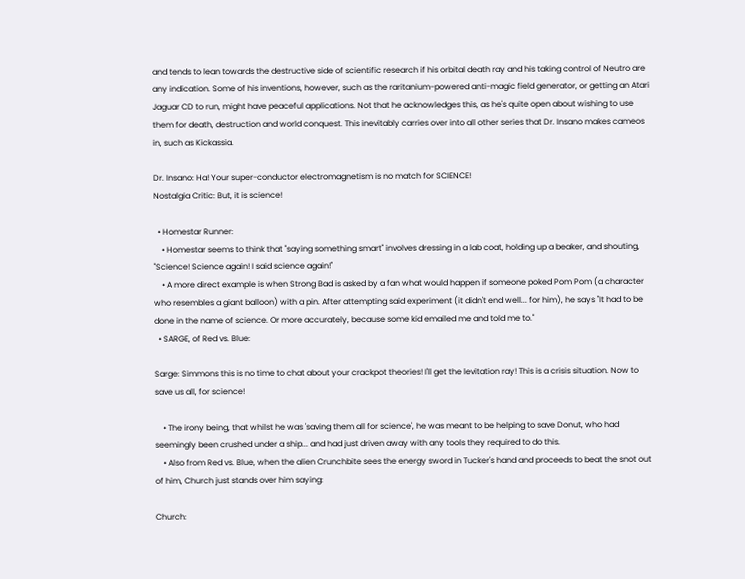and tends to lean towards the destructive side of scientific research if his orbital death ray and his taking control of Neutro are any indication. Some of his inventions, however, such as the raritanium-powered anti-magic field generator, or getting an Atari Jaguar CD to run, might have peaceful applications. Not that he acknowledges this, as he's quite open about wishing to use them for death, destruction and world conquest. This inevitably carries over into all other series that Dr. Insano makes cameos in, such as Kickassia.

Dr. Insano: Ha! Your super-conductor electromagnetism is no match for SCIENCE!
Nostalgia Critic: But, it is science!

  • Homestar Runner:
    • Homestar seems to think that "saying something smart" involves dressing in a lab coat, holding up a beaker, and shouting, "Science! Science again! I said science again!"
    • A more direct example is when Strong Bad is asked by a fan what would happen if someone poked Pom Pom (a character who resembles a giant balloon) with a pin. After attempting said experiment (it didn't end well... for him), he says "It had to be done in the name of science. Or more accurately, because some kid emailed me and told me to."
  • SARGE, of Red vs. Blue:

Sarge: Simmons this is no time to chat about your crackpot theories! I'll get the levitation ray! This is a crisis situation. Now to save us all, for science!

    • The irony being, that whilst he was 'saving them all for science', he was meant to be helping to save Donut, who had seemingly been crushed under a ship... and had just driven away with any tools they required to do this.
    • Also from Red vs. Blue, when the alien Crunchbite sees the energy sword in Tucker's hand and proceeds to beat the snot out of him, Church just stands over him saying:

Church: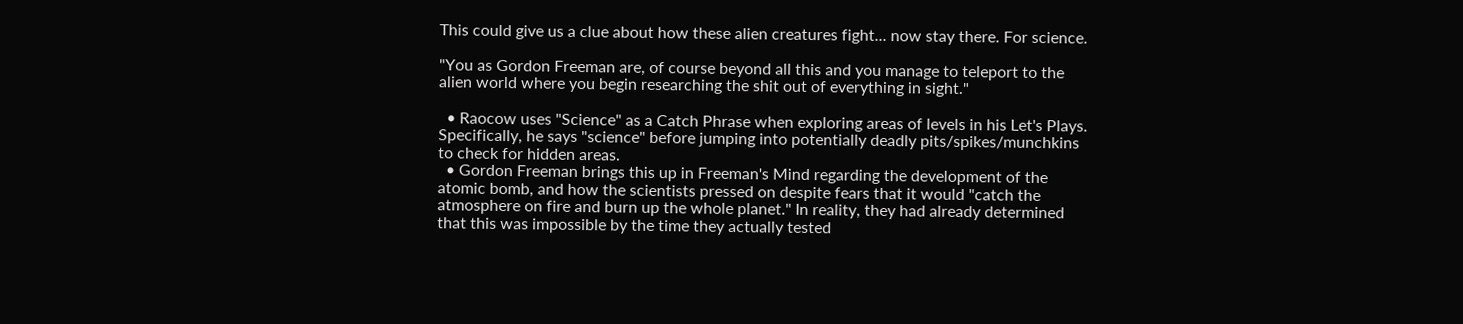This could give us a clue about how these alien creatures fight... now stay there. For science.

"You as Gordon Freeman are, of course beyond all this and you manage to teleport to the alien world where you begin researching the shit out of everything in sight."

  • Raocow uses "Science" as a Catch Phrase when exploring areas of levels in his Let's Plays. Specifically, he says "science" before jumping into potentially deadly pits/spikes/munchkins to check for hidden areas.
  • Gordon Freeman brings this up in Freeman's Mind regarding the development of the atomic bomb, and how the scientists pressed on despite fears that it would "catch the atmosphere on fire and burn up the whole planet." In reality, they had already determined that this was impossible by the time they actually tested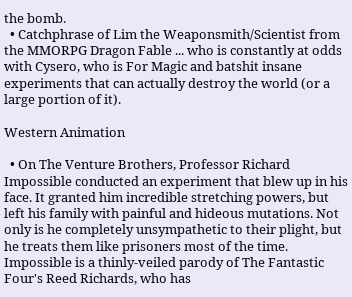the bomb.
  • Catchphrase of Lim the Weaponsmith/Scientist from the MMORPG Dragon Fable ... who is constantly at odds with Cysero, who is For Magic and batshit insane experiments that can actually destroy the world (or a large portion of it).

Western Animation

  • On The Venture Brothers, Professor Richard Impossible conducted an experiment that blew up in his face. It granted him incredible stretching powers, but left his family with painful and hideous mutations. Not only is he completely unsympathetic to their plight, but he treats them like prisoners most of the time. Impossible is a thinly-veiled parody of The Fantastic Four's Reed Richards, who has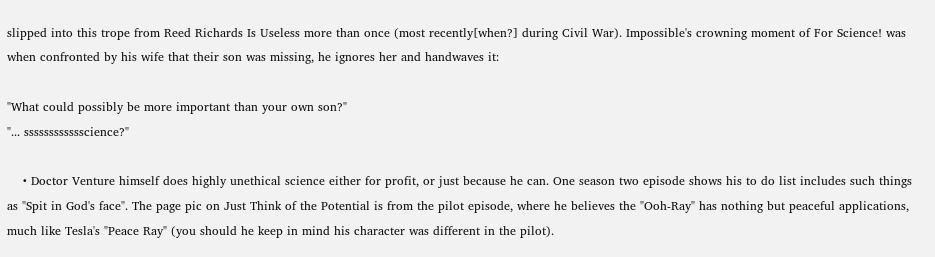slipped into this trope from Reed Richards Is Useless more than once (most recently[when?] during Civil War). Impossible's crowning moment of For Science! was when confronted by his wife that their son was missing, he ignores her and handwaves it:

"What could possibly be more important than your own son?"
"... sssssssssssscience?"

    • Doctor Venture himself does highly unethical science either for profit, or just because he can. One season two episode shows his to do list includes such things as "Spit in God's face". The page pic on Just Think of the Potential is from the pilot episode, where he believes the "Ooh-Ray" has nothing but peaceful applications, much like Tesla's "Peace Ray" (you should he keep in mind his character was different in the pilot).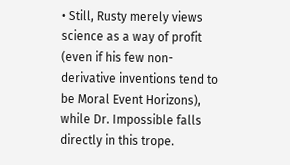• Still, Rusty merely views science as a way of profit (even if his few non-derivative inventions tend to be Moral Event Horizons), while Dr. Impossible falls directly in this trope.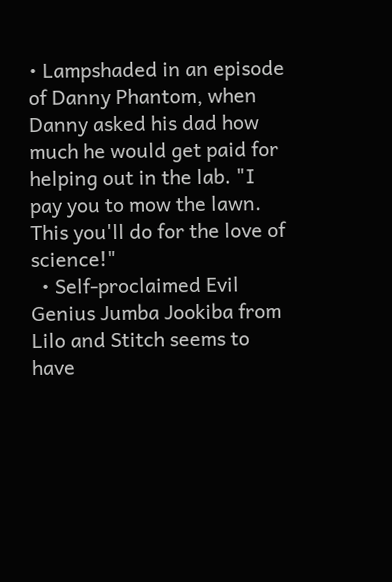• Lampshaded in an episode of Danny Phantom, when Danny asked his dad how much he would get paid for helping out in the lab. "I pay you to mow the lawn. This you'll do for the love of science!"
  • Self-proclaimed Evil Genius Jumba Jookiba from Lilo and Stitch seems to have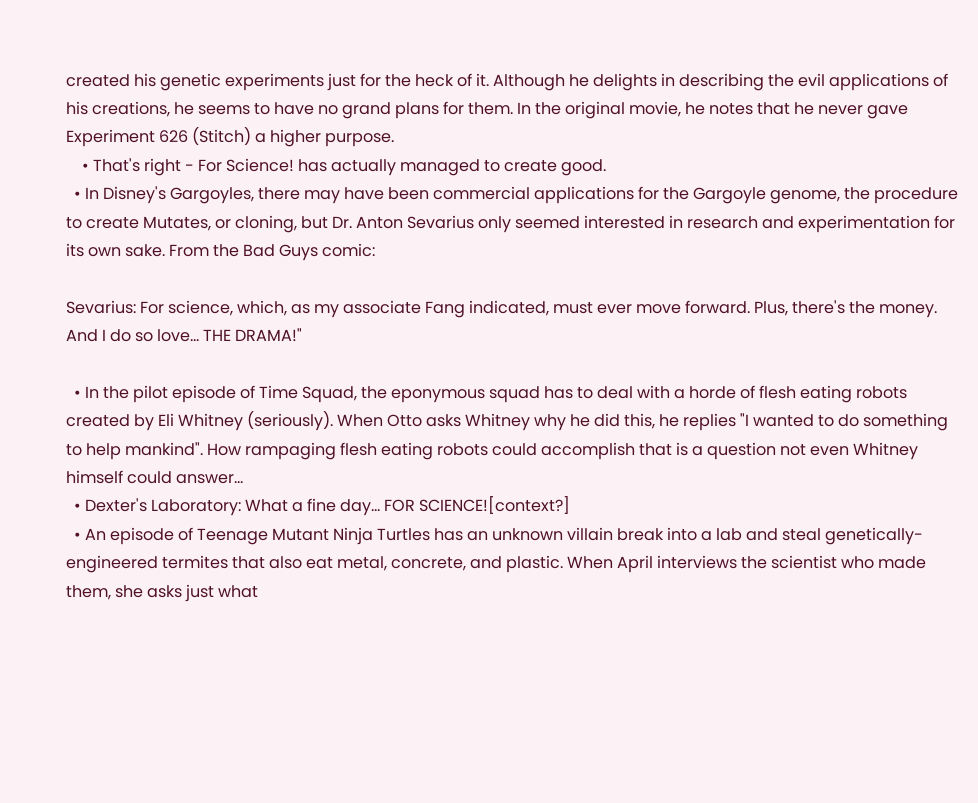created his genetic experiments just for the heck of it. Although he delights in describing the evil applications of his creations, he seems to have no grand plans for them. In the original movie, he notes that he never gave Experiment 626 (Stitch) a higher purpose.
    • That's right - For Science! has actually managed to create good.
  • In Disney's Gargoyles, there may have been commercial applications for the Gargoyle genome, the procedure to create Mutates, or cloning, but Dr. Anton Sevarius only seemed interested in research and experimentation for its own sake. From the Bad Guys comic:

Sevarius: For science, which, as my associate Fang indicated, must ever move forward. Plus, there's the money. And I do so love... THE DRAMA!"

  • In the pilot episode of Time Squad, the eponymous squad has to deal with a horde of flesh eating robots created by Eli Whitney (seriously). When Otto asks Whitney why he did this, he replies "I wanted to do something to help mankind". How rampaging flesh eating robots could accomplish that is a question not even Whitney himself could answer...
  • Dexter's Laboratory: What a fine day... FOR SCIENCE![context?]
  • An episode of Teenage Mutant Ninja Turtles has an unknown villain break into a lab and steal genetically-engineered termites that also eat metal, concrete, and plastic. When April interviews the scientist who made them, she asks just what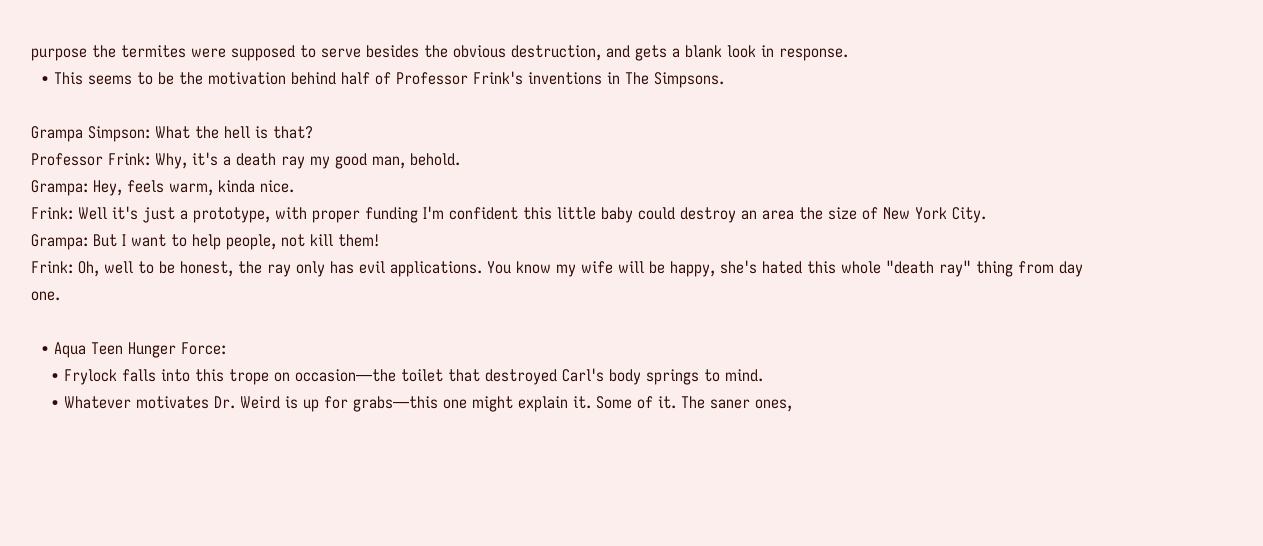purpose the termites were supposed to serve besides the obvious destruction, and gets a blank look in response.
  • This seems to be the motivation behind half of Professor Frink's inventions in The Simpsons.

Grampa Simpson: What the hell is that?
Professor Frink: Why, it's a death ray my good man, behold.
Grampa: Hey, feels warm, kinda nice.
Frink: Well it's just a prototype, with proper funding I'm confident this little baby could destroy an area the size of New York City.
Grampa: But I want to help people, not kill them!
Frink: Oh, well to be honest, the ray only has evil applications. You know my wife will be happy, she's hated this whole "death ray" thing from day one.

  • Aqua Teen Hunger Force:
    • Frylock falls into this trope on occasion—the toilet that destroyed Carl's body springs to mind.
    • Whatever motivates Dr. Weird is up for grabs—this one might explain it. Some of it. The saner ones,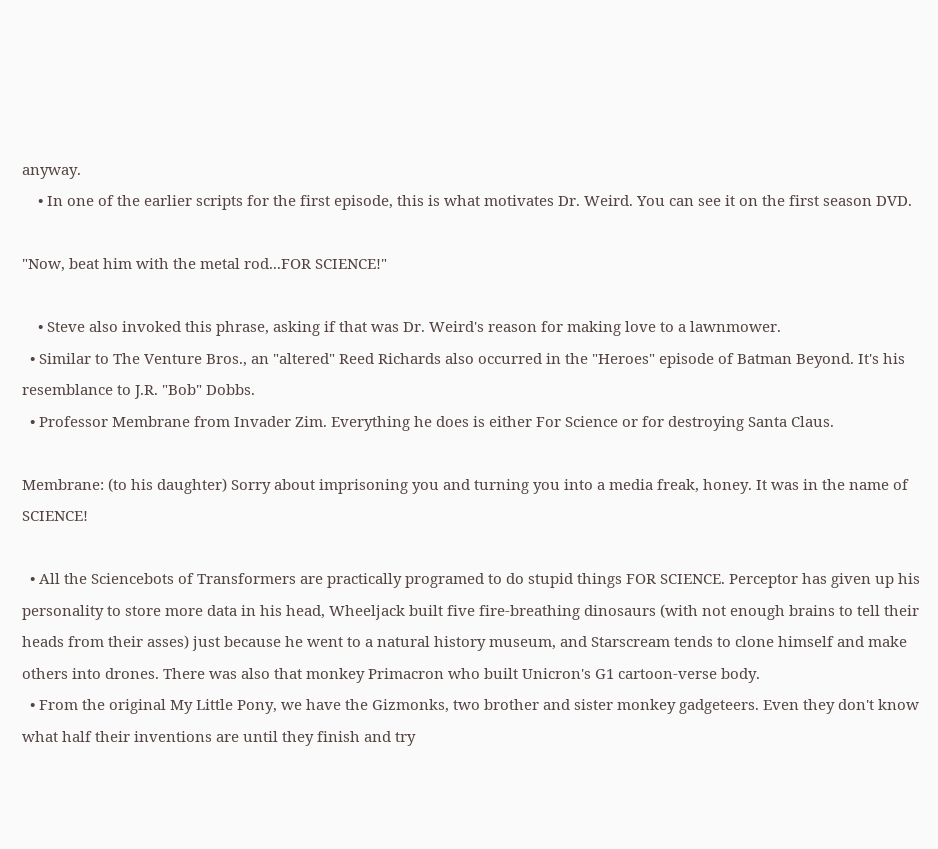anyway.
    • In one of the earlier scripts for the first episode, this is what motivates Dr. Weird. You can see it on the first season DVD.

"Now, beat him with the metal rod...FOR SCIENCE!"

    • Steve also invoked this phrase, asking if that was Dr. Weird's reason for making love to a lawnmower.
  • Similar to The Venture Bros., an "altered" Reed Richards also occurred in the "Heroes" episode of Batman Beyond. It's his resemblance to J.R. "Bob" Dobbs.
  • Professor Membrane from Invader Zim. Everything he does is either For Science or for destroying Santa Claus.

Membrane: (to his daughter) Sorry about imprisoning you and turning you into a media freak, honey. It was in the name of SCIENCE!

  • All the Sciencebots of Transformers are practically programed to do stupid things FOR SCIENCE. Perceptor has given up his personality to store more data in his head, Wheeljack built five fire-breathing dinosaurs (with not enough brains to tell their heads from their asses) just because he went to a natural history museum, and Starscream tends to clone himself and make others into drones. There was also that monkey Primacron who built Unicron's G1 cartoon-verse body.
  • From the original My Little Pony, we have the Gizmonks, two brother and sister monkey gadgeteers. Even they don't know what half their inventions are until they finish and try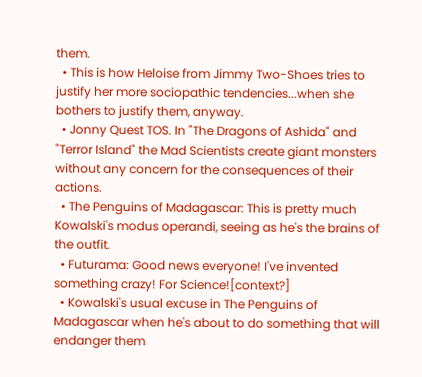them.
  • This is how Heloise from Jimmy Two-Shoes tries to justify her more sociopathic tendencies...when she bothers to justify them, anyway.
  • Jonny Quest TOS. In "The Dragons of Ashida" and "Terror Island" the Mad Scientists create giant monsters without any concern for the consequences of their actions.
  • The Penguins of Madagascar: This is pretty much Kowalski's modus operandi, seeing as he's the brains of the outfit.
  • Futurama: Good news everyone! I've invented something crazy! For Science![context?]
  • Kowalski's usual excuse in The Penguins of Madagascar when he's about to do something that will endanger them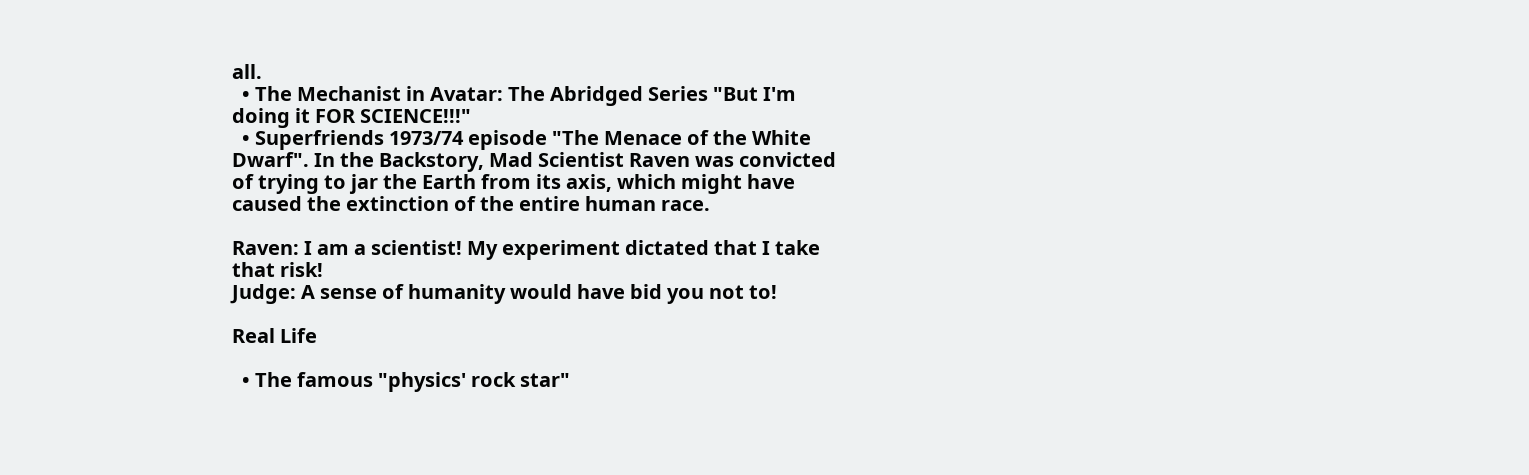all.
  • The Mechanist in Avatar: The Abridged Series "But I'm doing it FOR SCIENCE!!!"
  • Superfriends 1973/74 episode "The Menace of the White Dwarf". In the Backstory, Mad Scientist Raven was convicted of trying to jar the Earth from its axis, which might have caused the extinction of the entire human race.

Raven: I am a scientist! My experiment dictated that I take that risk!
Judge: A sense of humanity would have bid you not to!

Real Life

  • The famous "physics' rock star"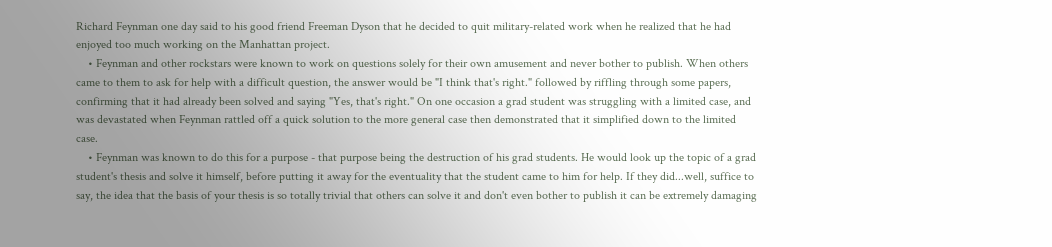Richard Feynman one day said to his good friend Freeman Dyson that he decided to quit military-related work when he realized that he had enjoyed too much working on the Manhattan project.
    • Feynman and other rockstars were known to work on questions solely for their own amusement and never bother to publish. When others came to them to ask for help with a difficult question, the answer would be "I think that's right." followed by riffling through some papers, confirming that it had already been solved and saying "Yes, that's right." On one occasion a grad student was struggling with a limited case, and was devastated when Feynman rattled off a quick solution to the more general case then demonstrated that it simplified down to the limited case.
    • Feynman was known to do this for a purpose - that purpose being the destruction of his grad students. He would look up the topic of a grad student's thesis and solve it himself, before putting it away for the eventuality that the student came to him for help. If they did...well, suffice to say, the idea that the basis of your thesis is so totally trivial that others can solve it and don't even bother to publish it can be extremely damaging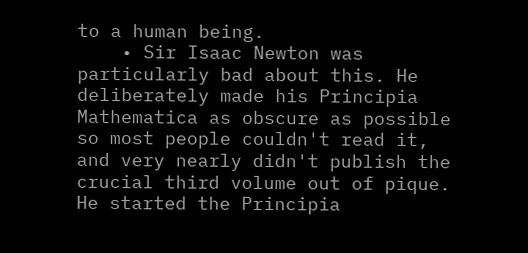to a human being.
    • Sir Isaac Newton was particularly bad about this. He deliberately made his Principia Mathematica as obscure as possible so most people couldn't read it, and very nearly didn't publish the crucial third volume out of pique. He started the Principia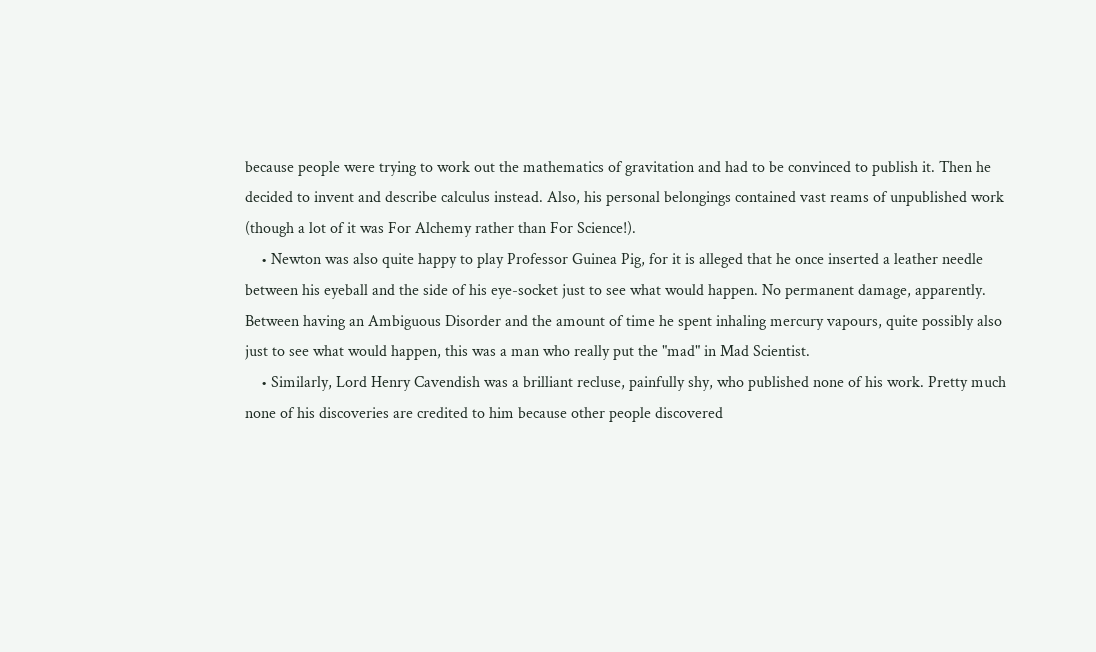because people were trying to work out the mathematics of gravitation and had to be convinced to publish it. Then he decided to invent and describe calculus instead. Also, his personal belongings contained vast reams of unpublished work (though a lot of it was For Alchemy rather than For Science!).
    • Newton was also quite happy to play Professor Guinea Pig, for it is alleged that he once inserted a leather needle between his eyeball and the side of his eye-socket just to see what would happen. No permanent damage, apparently. Between having an Ambiguous Disorder and the amount of time he spent inhaling mercury vapours, quite possibly also just to see what would happen, this was a man who really put the "mad" in Mad Scientist.
    • Similarly, Lord Henry Cavendish was a brilliant recluse, painfully shy, who published none of his work. Pretty much none of his discoveries are credited to him because other people discovered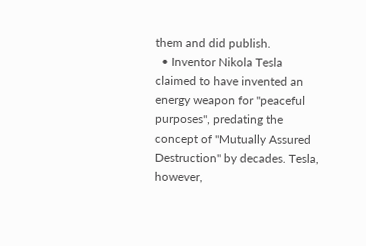them and did publish.
  • Inventor Nikola Tesla claimed to have invented an energy weapon for "peaceful purposes", predating the concept of "Mutually Assured Destruction" by decades. Tesla, however,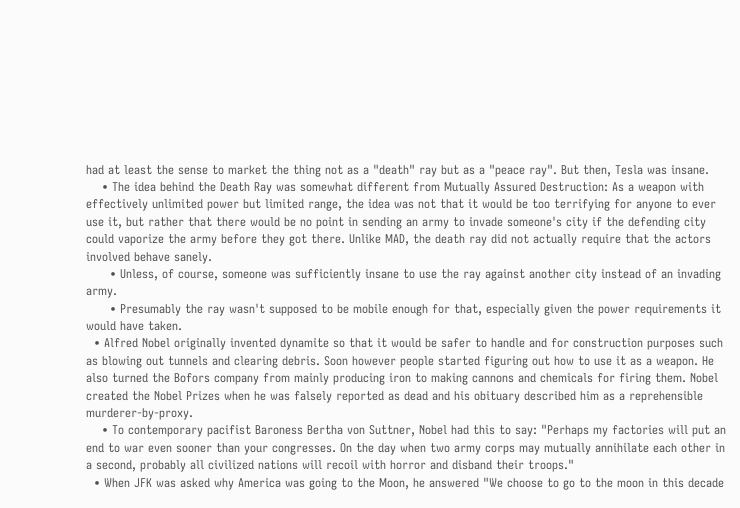had at least the sense to market the thing not as a "death" ray but as a "peace ray". But then, Tesla was insane.
    • The idea behind the Death Ray was somewhat different from Mutually Assured Destruction: As a weapon with effectively unlimited power but limited range, the idea was not that it would be too terrifying for anyone to ever use it, but rather that there would be no point in sending an army to invade someone's city if the defending city could vaporize the army before they got there. Unlike MAD, the death ray did not actually require that the actors involved behave sanely.
      • Unless, of course, someone was sufficiently insane to use the ray against another city instead of an invading army.
      • Presumably the ray wasn't supposed to be mobile enough for that, especially given the power requirements it would have taken.
  • Alfred Nobel originally invented dynamite so that it would be safer to handle and for construction purposes such as blowing out tunnels and clearing debris. Soon however people started figuring out how to use it as a weapon. He also turned the Bofors company from mainly producing iron to making cannons and chemicals for firing them. Nobel created the Nobel Prizes when he was falsely reported as dead and his obituary described him as a reprehensible murderer-by-proxy.
    • To contemporary pacifist Baroness Bertha von Suttner, Nobel had this to say: "Perhaps my factories will put an end to war even sooner than your congresses. On the day when two army corps may mutually annihilate each other in a second, probably all civilized nations will recoil with horror and disband their troops."
  • When JFK was asked why America was going to the Moon, he answered "We choose to go to the moon in this decade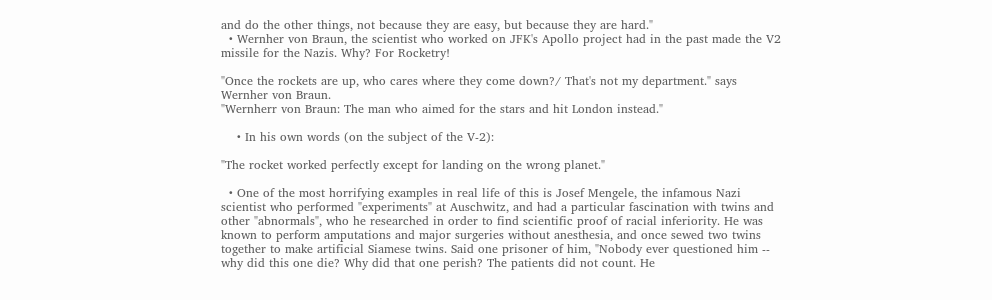and do the other things, not because they are easy, but because they are hard."
  • Wernher von Braun, the scientist who worked on JFK's Apollo project had in the past made the V2 missile for the Nazis. Why? For Rocketry!

"Once the rockets are up, who cares where they come down?/ That's not my department." says Wernher von Braun.
"Wernherr von Braun: The man who aimed for the stars and hit London instead."

    • In his own words (on the subject of the V-2):

"The rocket worked perfectly except for landing on the wrong planet."

  • One of the most horrifying examples in real life of this is Josef Mengele, the infamous Nazi scientist who performed "experiments" at Auschwitz, and had a particular fascination with twins and other "abnormals", who he researched in order to find scientific proof of racial inferiority. He was known to perform amputations and major surgeries without anesthesia, and once sewed two twins together to make artificial Siamese twins. Said one prisoner of him, "Nobody ever questioned him -- why did this one die? Why did that one perish? The patients did not count. He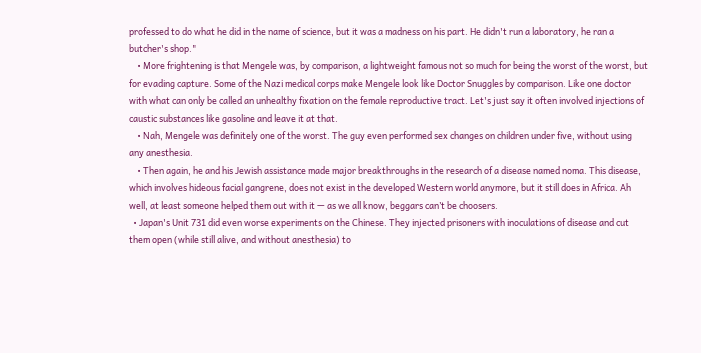professed to do what he did in the name of science, but it was a madness on his part. He didn't run a laboratory, he ran a butcher's shop."
    • More frightening is that Mengele was, by comparison, a lightweight famous not so much for being the worst of the worst, but for evading capture. Some of the Nazi medical corps make Mengele look like Doctor Snuggles by comparison. Like one doctor with what can only be called an unhealthy fixation on the female reproductive tract. Let's just say it often involved injections of caustic substances like gasoline and leave it at that.
    • Nah, Mengele was definitely one of the worst. The guy even performed sex changes on children under five, without using any anesthesia.
    • Then again, he and his Jewish assistance made major breakthroughs in the research of a disease named noma. This disease, which involves hideous facial gangrene, does not exist in the developed Western world anymore, but it still does in Africa. Ah well, at least someone helped them out with it — as we all know, beggars can’t be choosers.
  • Japan's Unit 731 did even worse experiments on the Chinese. They injected prisoners with inoculations of disease and cut them open (while still alive, and without anesthesia) to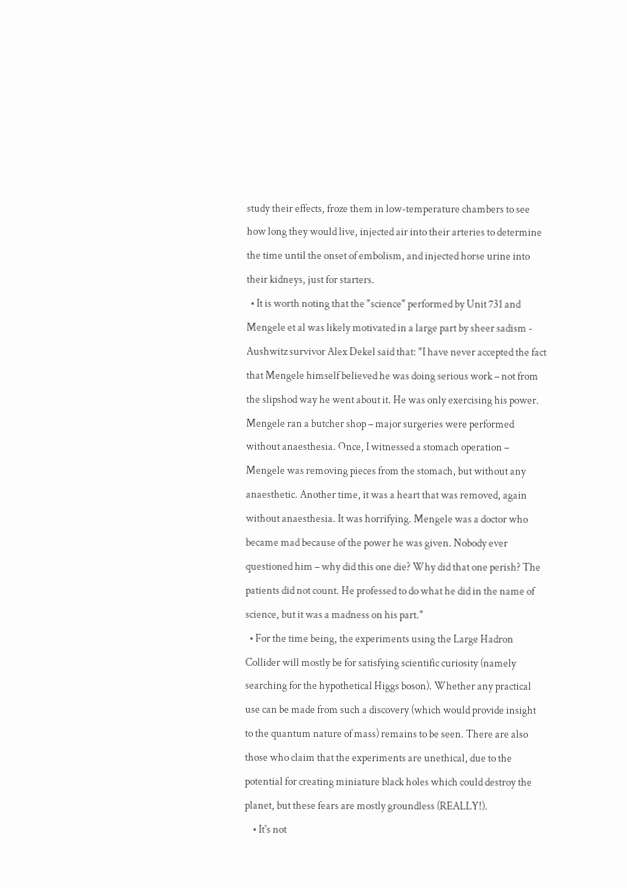study their effects, froze them in low-temperature chambers to see how long they would live, injected air into their arteries to determine the time until the onset of embolism, and injected horse urine into their kidneys, just for starters.
  • It is worth noting that the "science" performed by Unit 731 and Mengele et al was likely motivated in a large part by sheer sadism - Aushwitz survivor Alex Dekel said that: "I have never accepted the fact that Mengele himself believed he was doing serious work – not from the slipshod way he went about it. He was only exercising his power. Mengele ran a butcher shop – major surgeries were performed without anaesthesia. Once, I witnessed a stomach operation – Mengele was removing pieces from the stomach, but without any anaesthetic. Another time, it was a heart that was removed, again without anaesthesia. It was horrifying. Mengele was a doctor who became mad because of the power he was given. Nobody ever questioned him – why did this one die? Why did that one perish? The patients did not count. He professed to do what he did in the name of science, but it was a madness on his part."
  • For the time being, the experiments using the Large Hadron Collider will mostly be for satisfying scientific curiosity (namely searching for the hypothetical Higgs boson). Whether any practical use can be made from such a discovery (which would provide insight to the quantum nature of mass) remains to be seen. There are also those who claim that the experiments are unethical, due to the potential for creating miniature black holes which could destroy the planet, but these fears are mostly groundless (REALLY!).
    • It's not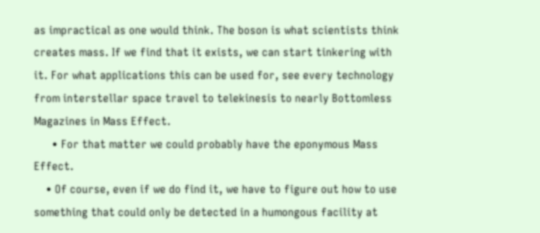as impractical as one would think. The boson is what scientists think creates mass. If we find that it exists, we can start tinkering with it. For what applications this can be used for, see every technology from interstellar space travel to telekinesis to nearly Bottomless Magazines in Mass Effect.
      • For that matter we could probably have the eponymous Mass Effect.
    • Of course, even if we do find it, we have to figure out how to use something that could only be detected in a humongous facility at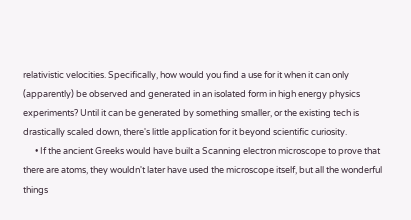relativistic velocities. Specifically, how would you find a use for it when it can only (apparently) be observed and generated in an isolated form in high energy physics experiments? Until it can be generated by something smaller, or the existing tech is drastically scaled down, there's little application for it beyond scientific curiosity.
      • If the ancient Greeks would have built a Scanning electron microscope to prove that there are atoms, they wouldn't later have used the microscope itself, but all the wonderful things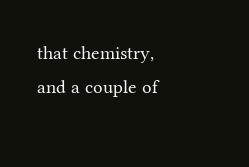that chemistry, and a couple of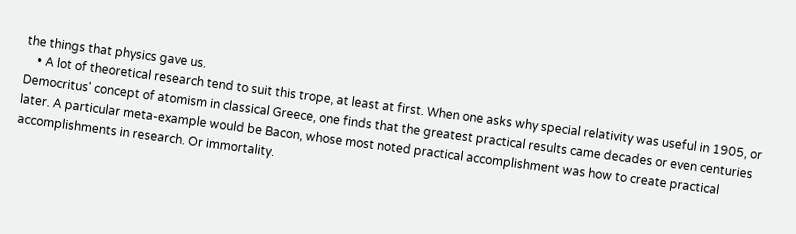the things that physics gave us.
    • A lot of theoretical research tend to suit this trope, at least at first. When one asks why special relativity was useful in 1905, or Democritus' concept of atomism in classical Greece, one finds that the greatest practical results came decades or even centuries later. A particular meta-example would be Bacon, whose most noted practical accomplishment was how to create practical accomplishments in research. Or immortality.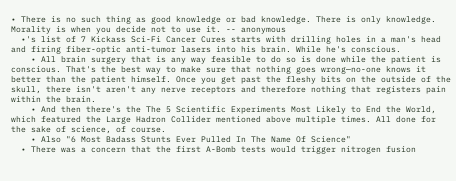• There is no such thing as good knowledge or bad knowledge. There is only knowledge. Morality is when you decide not to use it. -- anonymous
  •'s list of 7 Kickass Sci-Fi Cancer Cures starts with drilling holes in a man's head and firing fiber-optic anti-tumor lasers into his brain. While he's conscious.
    • All brain surgery that is any way feasible to do so is done while the patient is conscious. That's the best way to make sure that nothing goes wrong—no-one knows it better than the patient himself. Once you get past the fleshy bits on the outside of the skull, there isn't aren't any nerve receptors and therefore nothing that registers pain within the brain.
    • And then there's the The 5 Scientific Experiments Most Likely to End the World, which featured the Large Hadron Collider mentioned above multiple times. All done for the sake of science, of course.
    • Also "6 Most Badass Stunts Ever Pulled In The Name Of Science"
  • There was a concern that the first A-Bomb tests would trigger nitrogen fusion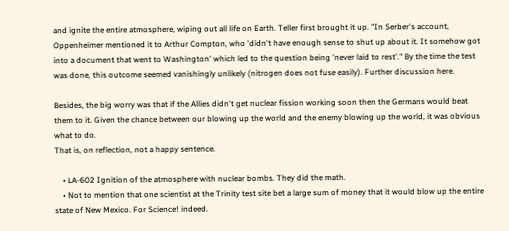and ignite the entire atmosphere, wiping out all life on Earth. Teller first brought it up. "In Serber's account, Oppenheimer mentioned it to Arthur Compton, who 'didn't have enough sense to shut up about it. It somehow got into a document that went to Washington' which led to the question being 'never laid to rest'." By the time the test was done, this outcome seemed vanishingly unlikely (nitrogen does not fuse easily). Further discussion here.

Besides, the big worry was that if the Allies didn't get nuclear fission working soon then the Germans would beat them to it. Given the chance between our blowing up the world and the enemy blowing up the world, it was obvious what to do.
That is, on reflection, not a happy sentence.

    • LA-602 Ignition of the atmosphere with nuclear bombs. They did the math.
    • Not to mention that one scientist at the Trinity test site bet a large sum of money that it would blow up the entire state of New Mexico. For Science! indeed.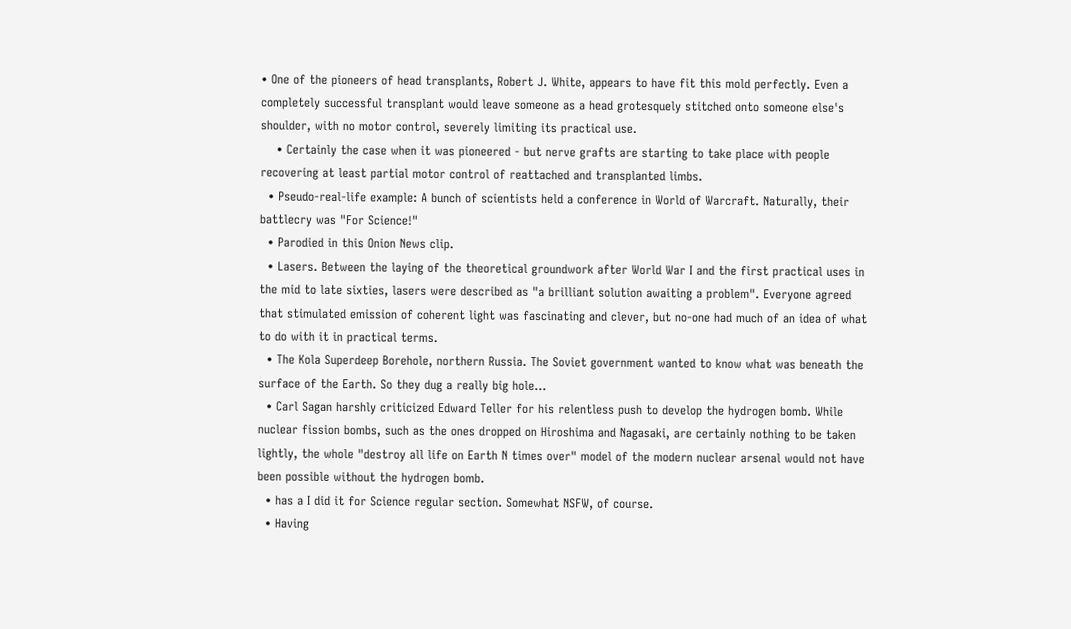• One of the pioneers of head transplants, Robert J. White, appears to have fit this mold perfectly. Even a completely successful transplant would leave someone as a head grotesquely stitched onto someone else's shoulder, with no motor control, severely limiting its practical use.
    • Certainly the case when it was pioneered - but nerve grafts are starting to take place with people recovering at least partial motor control of reattached and transplanted limbs.
  • Pseudo-real-life example: A bunch of scientists held a conference in World of Warcraft. Naturally, their battlecry was "For Science!"
  • Parodied in this Onion News clip.
  • Lasers. Between the laying of the theoretical groundwork after World War I and the first practical uses in the mid to late sixties, lasers were described as "a brilliant solution awaiting a problem". Everyone agreed that stimulated emission of coherent light was fascinating and clever, but no-one had much of an idea of what to do with it in practical terms.
  • The Kola Superdeep Borehole, northern Russia. The Soviet government wanted to know what was beneath the surface of the Earth. So they dug a really big hole...
  • Carl Sagan harshly criticized Edward Teller for his relentless push to develop the hydrogen bomb. While nuclear fission bombs, such as the ones dropped on Hiroshima and Nagasaki, are certainly nothing to be taken lightly, the whole "destroy all life on Earth N times over" model of the modern nuclear arsenal would not have been possible without the hydrogen bomb.
  • has a I did it for Science regular section. Somewhat NSFW, of course.
  • Having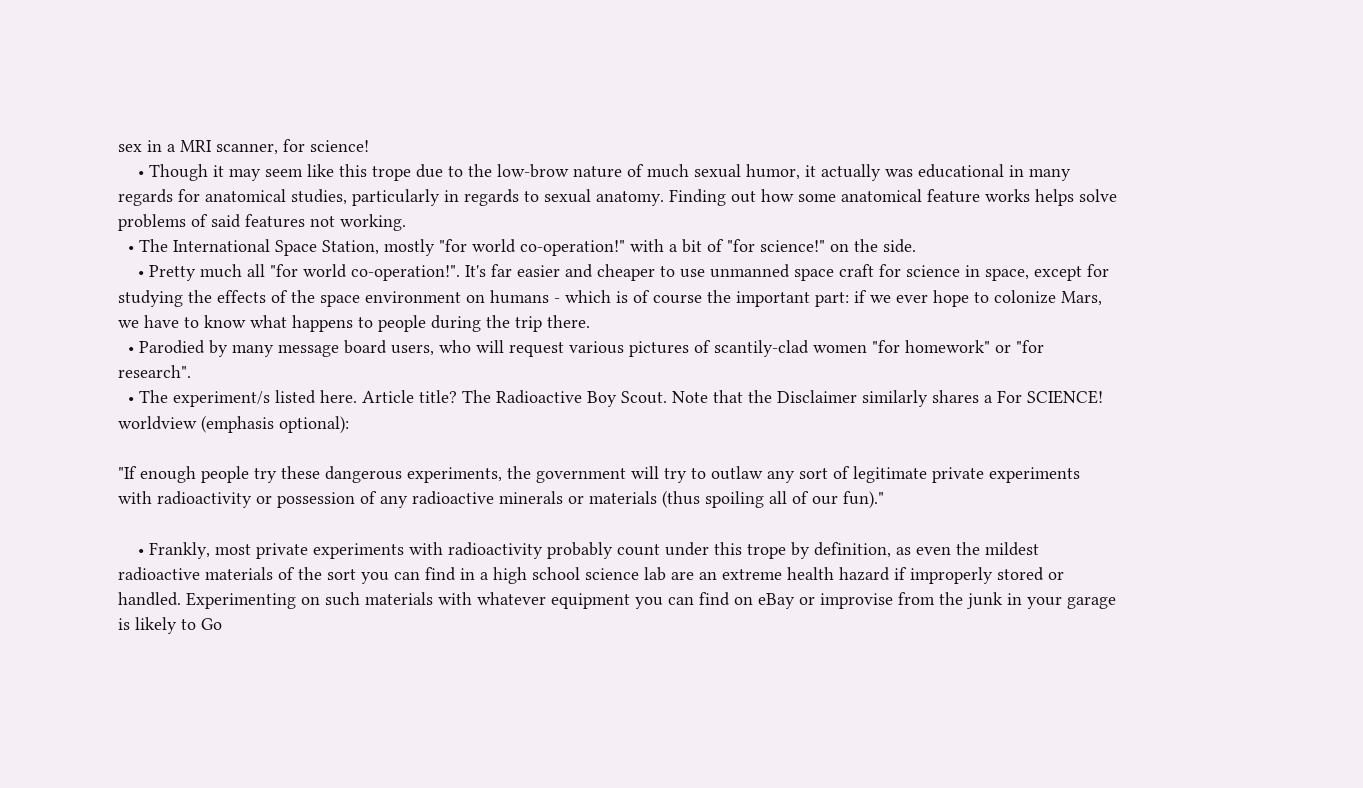sex in a MRI scanner, for science!
    • Though it may seem like this trope due to the low-brow nature of much sexual humor, it actually was educational in many regards for anatomical studies, particularly in regards to sexual anatomy. Finding out how some anatomical feature works helps solve problems of said features not working.
  • The International Space Station, mostly "for world co-operation!" with a bit of "for science!" on the side.
    • Pretty much all "for world co-operation!". It's far easier and cheaper to use unmanned space craft for science in space, except for studying the effects of the space environment on humans - which is of course the important part: if we ever hope to colonize Mars, we have to know what happens to people during the trip there.
  • Parodied by many message board users, who will request various pictures of scantily-clad women "for homework" or "for research".
  • The experiment/s listed here. Article title? The Radioactive Boy Scout. Note that the Disclaimer similarly shares a For SCIENCE! worldview (emphasis optional):

"If enough people try these dangerous experiments, the government will try to outlaw any sort of legitimate private experiments with radioactivity or possession of any radioactive minerals or materials (thus spoiling all of our fun)."

    • Frankly, most private experiments with radioactivity probably count under this trope by definition, as even the mildest radioactive materials of the sort you can find in a high school science lab are an extreme health hazard if improperly stored or handled. Experimenting on such materials with whatever equipment you can find on eBay or improvise from the junk in your garage is likely to Go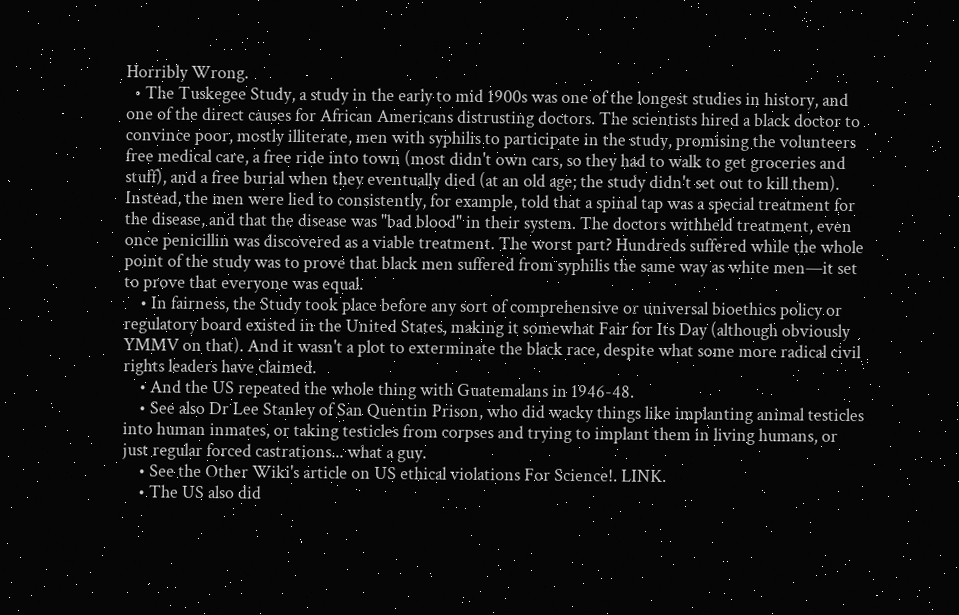Horribly Wrong.
  • The Tuskegee Study, a study in the early to mid 1900s was one of the longest studies in history, and one of the direct causes for African Americans distrusting doctors. The scientists hired a black doctor to convince poor, mostly illiterate, men with syphilis to participate in the study, promising the volunteers free medical care, a free ride into town (most didn't own cars, so they had to walk to get groceries and stuff), and a free burial when they eventually died (at an old age; the study didn't set out to kill them). Instead, the men were lied to consistently, for example, told that a spinal tap was a special treatment for the disease, and that the disease was "bad blood" in their system. The doctors withheld treatment, even once penicillin was discovered as a viable treatment. The worst part? Hundreds suffered while the whole point of the study was to prove that black men suffered from syphilis the same way as white men—it set to prove that everyone was equal.
    • In fairness, the Study took place before any sort of comprehensive or universal bioethics policy or regulatory board existed in the United States, making it somewhat Fair for Its Day (although obviously YMMV on that). And it wasn't a plot to exterminate the black race, despite what some more radical civil rights leaders have claimed.
    • And the US repeated the whole thing with Guatemalans in 1946-48.
    • See also Dr Lee Stanley of San Quentin Prison, who did wacky things like implanting animal testicles into human inmates, or taking testicles from corpses and trying to implant them in living humans, or just regular forced castrations... what a guy.
    • See the Other Wiki's article on US ethical violations For Science!. LINK.
    • The US also did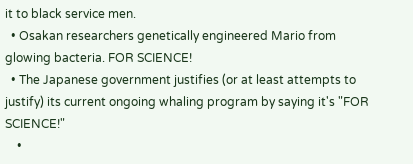it to black service men.
  • Osakan researchers genetically engineered Mario from glowing bacteria. FOR SCIENCE!
  • The Japanese government justifies (or at least attempts to justify) its current ongoing whaling program by saying it's "FOR SCIENCE!"
    •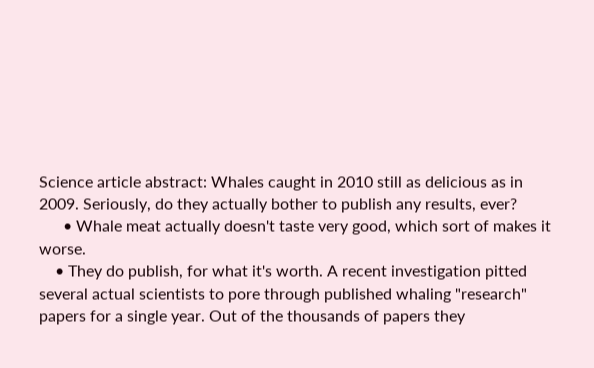Science article abstract: Whales caught in 2010 still as delicious as in 2009. Seriously, do they actually bother to publish any results, ever?
      • Whale meat actually doesn't taste very good, which sort of makes it worse.
    • They do publish, for what it's worth. A recent investigation pitted several actual scientists to pore through published whaling "research" papers for a single year. Out of the thousands of papers they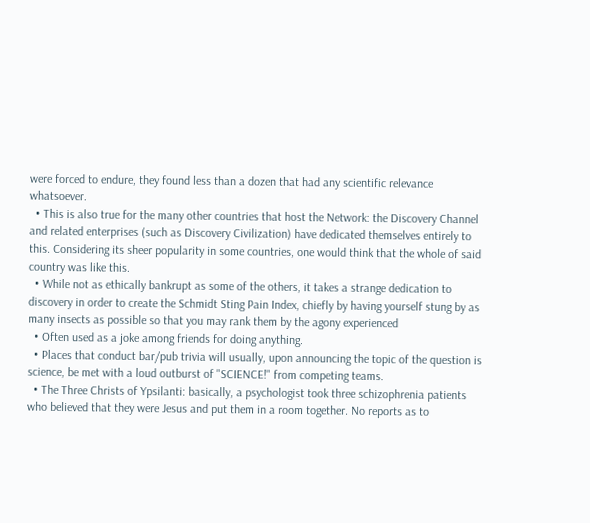were forced to endure, they found less than a dozen that had any scientific relevance whatsoever.
  • This is also true for the many other countries that host the Network: the Discovery Channel and related enterprises (such as Discovery Civilization) have dedicated themselves entirely to this. Considering its sheer popularity in some countries, one would think that the whole of said country was like this.
  • While not as ethically bankrupt as some of the others, it takes a strange dedication to discovery in order to create the Schmidt Sting Pain Index, chiefly by having yourself stung by as many insects as possible so that you may rank them by the agony experienced
  • Often used as a joke among friends for doing anything.
  • Places that conduct bar/pub trivia will usually, upon announcing the topic of the question is science, be met with a loud outburst of "SCIENCE!" from competing teams.
  • The Three Christs of Ypsilanti: basically, a psychologist took three schizophrenia patients who believed that they were Jesus and put them in a room together. No reports as to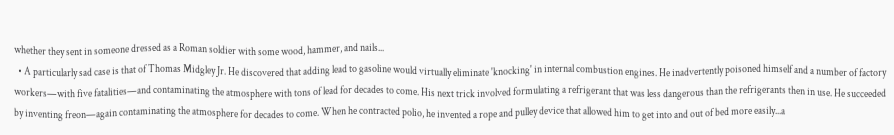whether they sent in someone dressed as a Roman soldier with some wood, hammer, and nails...
  • A particularly sad case is that of Thomas Midgley Jr. He discovered that adding lead to gasoline would virtually eliminate 'knocking' in internal combustion engines. He inadvertently poisoned himself and a number of factory workers—with five fatalities—and contaminating the atmosphere with tons of lead for decades to come. His next trick involved formulating a refrigerant that was less dangerous than the refrigerants then in use. He succeeded by inventing freon—again contaminating the atmosphere for decades to come. When he contracted polio, he invented a rope and pulley device that allowed him to get into and out of bed more easily...a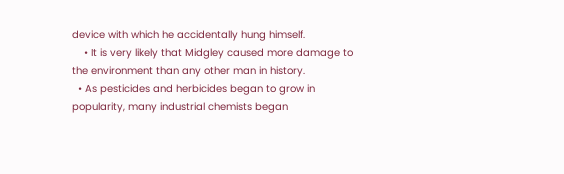device with which he accidentally hung himself.
    • It is very likely that Midgley caused more damage to the environment than any other man in history.
  • As pesticides and herbicides began to grow in popularity, many industrial chemists began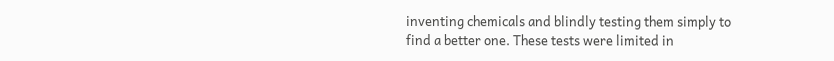inventing chemicals and blindly testing them simply to find a better one. These tests were limited in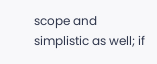scope and simplistic as well; if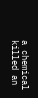a chemical killed an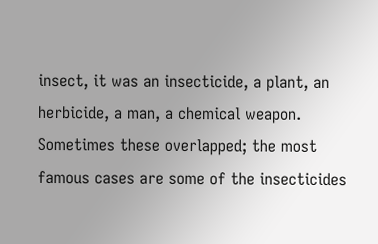insect, it was an insecticide, a plant, an herbicide, a man, a chemical weapon. Sometimes these overlapped; the most famous cases are some of the insecticides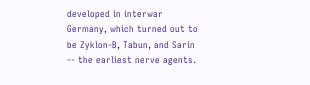developed in interwar Germany, which turned out to be Zyklon-B, Tabun, and Sarin -- the earliest nerve agents.